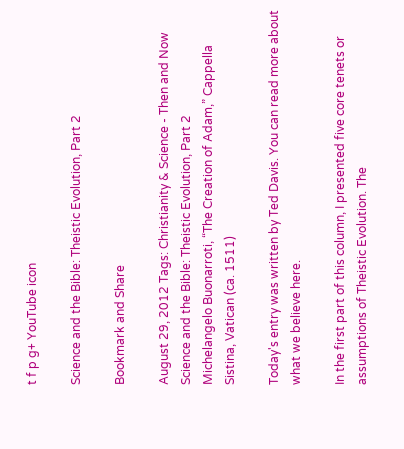t f p g+ YouTube icon

Science and the Bible: Theistic Evolution, Part 2

Bookmark and Share

August 29, 2012 Tags: Christianity & Science - Then and Now
Science and the Bible: Theistic Evolution, Part 2
Michelangelo Buonarroti, “The Creation of Adam,” Cappella Sistina, Vatican (ca. 1511)

Today's entry was written by Ted Davis. You can read more about what we believe here.

In the first part of this column, I presented five core tenets or assumptions of Theistic Evolution. The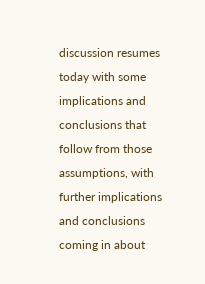discussion resumes today with some implications and conclusions that follow from those assumptions, with further implications and conclusions coming in about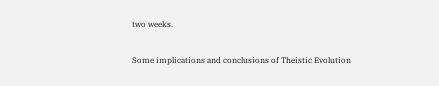two weeks.

Some implications and conclusions of Theistic Evolution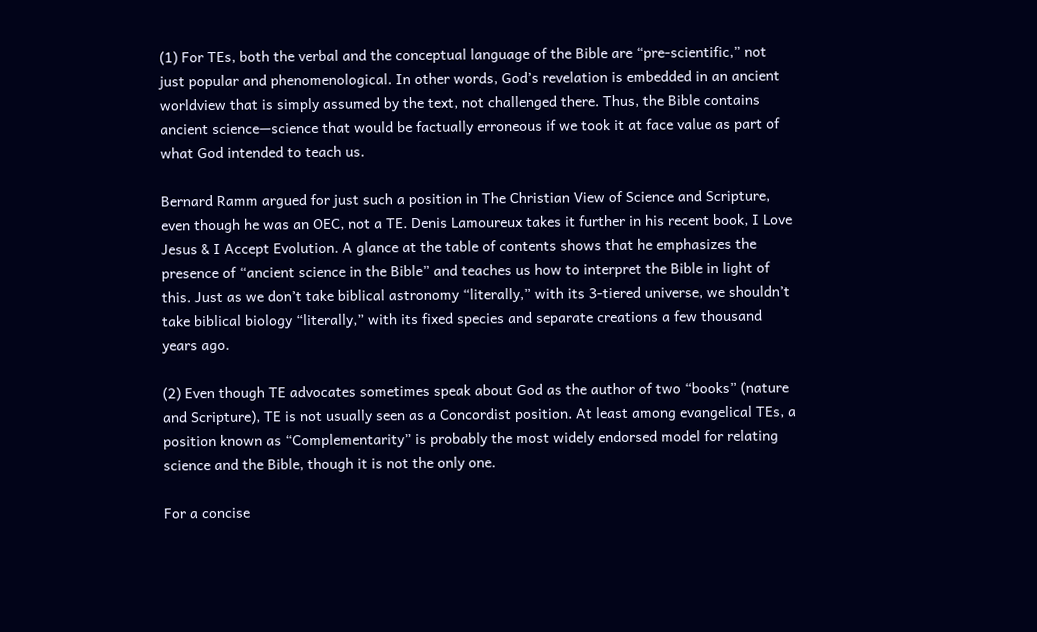(1) For TEs, both the verbal and the conceptual language of the Bible are “pre-scientific,” not just popular and phenomenological. In other words, God’s revelation is embedded in an ancient worldview that is simply assumed by the text, not challenged there. Thus, the Bible contains ancient science—science that would be factually erroneous if we took it at face value as part of what God intended to teach us.

Bernard Ramm argued for just such a position in The Christian View of Science and Scripture, even though he was an OEC, not a TE. Denis Lamoureux takes it further in his recent book, I Love Jesus & I Accept Evolution. A glance at the table of contents shows that he emphasizes the presence of “ancient science in the Bible” and teaches us how to interpret the Bible in light of this. Just as we don’t take biblical astronomy “literally,” with its 3-tiered universe, we shouldn’t take biblical biology “literally,” with its fixed species and separate creations a few thousand years ago.

(2) Even though TE advocates sometimes speak about God as the author of two “books” (nature and Scripture), TE is not usually seen as a Concordist position. At least among evangelical TEs, a position known as “Complementarity” is probably the most widely endorsed model for relating science and the Bible, though it is not the only one.

For a concise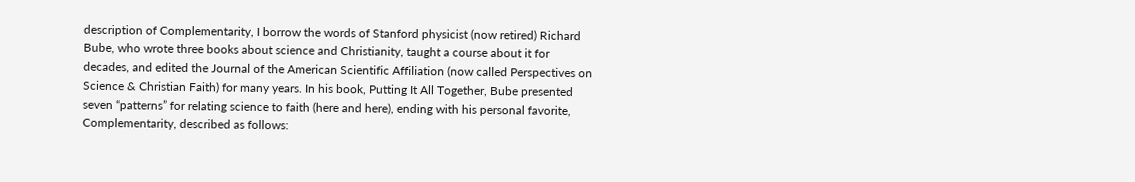description of Complementarity, I borrow the words of Stanford physicist (now retired) Richard Bube, who wrote three books about science and Christianity, taught a course about it for decades, and edited the Journal of the American Scientific Affiliation (now called Perspectives on Science & Christian Faith) for many years. In his book, Putting It All Together, Bube presented seven “patterns” for relating science to faith (here and here), ending with his personal favorite, Complementarity, described as follows: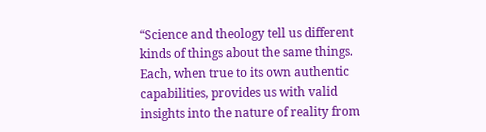“Science and theology tell us different kinds of things about the same things. Each, when true to its own authentic capabilities, provides us with valid insights into the nature of reality from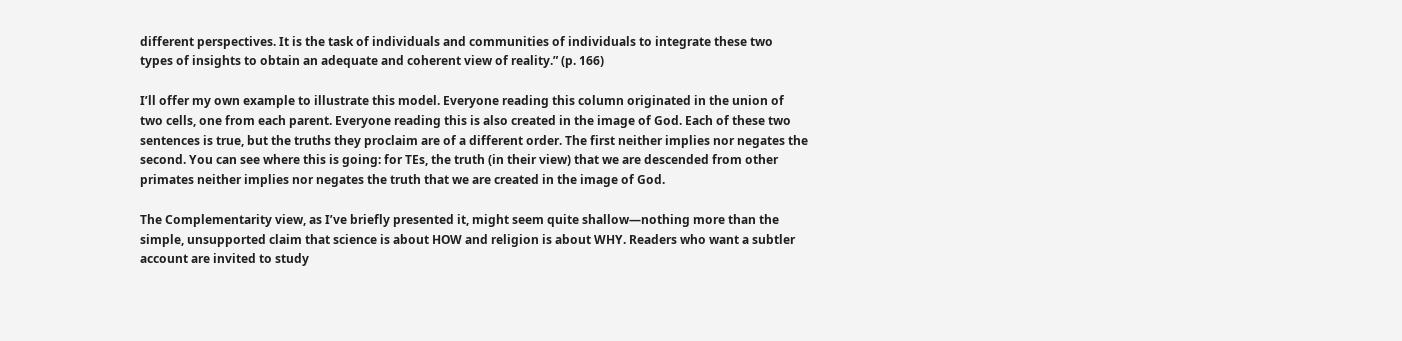different perspectives. It is the task of individuals and communities of individuals to integrate these two types of insights to obtain an adequate and coherent view of reality.” (p. 166)

I’ll offer my own example to illustrate this model. Everyone reading this column originated in the union of two cells, one from each parent. Everyone reading this is also created in the image of God. Each of these two sentences is true, but the truths they proclaim are of a different order. The first neither implies nor negates the second. You can see where this is going: for TEs, the truth (in their view) that we are descended from other primates neither implies nor negates the truth that we are created in the image of God.

The Complementarity view, as I’ve briefly presented it, might seem quite shallow—nothing more than the simple, unsupported claim that science is about HOW and religion is about WHY. Readers who want a subtler account are invited to study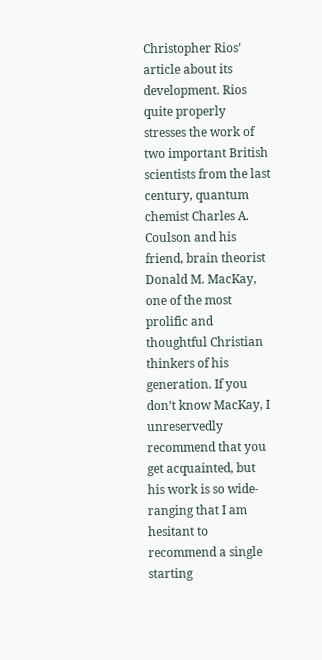Christopher Rios’ article about its development. Rios quite properly stresses the work of two important British scientists from the last century, quantum chemist Charles A. Coulson and his friend, brain theorist Donald M. MacKay, one of the most prolific and thoughtful Christian thinkers of his generation. If you don’t know MacKay, I unreservedly recommend that you get acquainted, but his work is so wide-ranging that I am hesitant to recommend a single starting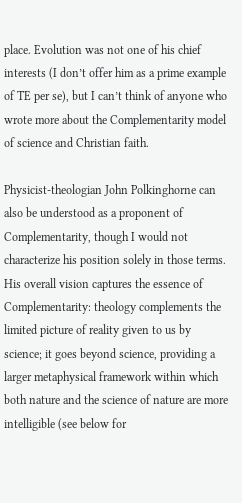place. Evolution was not one of his chief interests (I don’t offer him as a prime example of TE per se), but I can’t think of anyone who wrote more about the Complementarity model of science and Christian faith.

Physicist-theologian John Polkinghorne can also be understood as a proponent of Complementarity, though I would not characterize his position solely in those terms. His overall vision captures the essence of Complementarity: theology complements the limited picture of reality given to us by science; it goes beyond science, providing a larger metaphysical framework within which both nature and the science of nature are more intelligible (see below for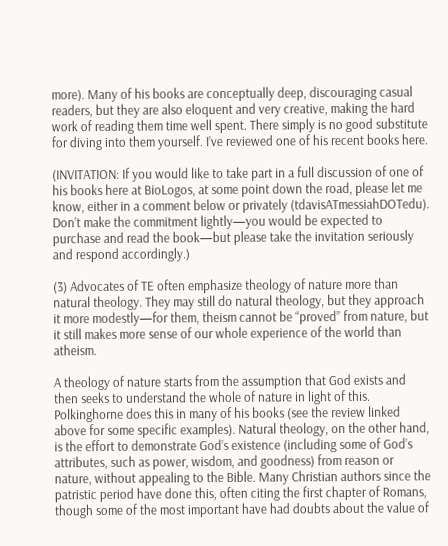more). Many of his books are conceptually deep, discouraging casual readers, but they are also eloquent and very creative, making the hard work of reading them time well spent. There simply is no good substitute for diving into them yourself. I’ve reviewed one of his recent books here.

(INVITATION: If you would like to take part in a full discussion of one of his books here at BioLogos, at some point down the road, please let me know, either in a comment below or privately (tdavisATmessiahDOTedu). Don’t make the commitment lightly—you would be expected to purchase and read the book—but please take the invitation seriously and respond accordingly.)

(3) Advocates of TE often emphasize theology of nature more than natural theology. They may still do natural theology, but they approach it more modestly—for them, theism cannot be “proved” from nature, but it still makes more sense of our whole experience of the world than atheism.

A theology of nature starts from the assumption that God exists and then seeks to understand the whole of nature in light of this. Polkinghorne does this in many of his books (see the review linked above for some specific examples). Natural theology, on the other hand, is the effort to demonstrate God’s existence (including some of God’s attributes, such as power, wisdom, and goodness) from reason or nature, without appealing to the Bible. Many Christian authors since the patristic period have done this, often citing the first chapter of Romans, though some of the most important have had doubts about the value of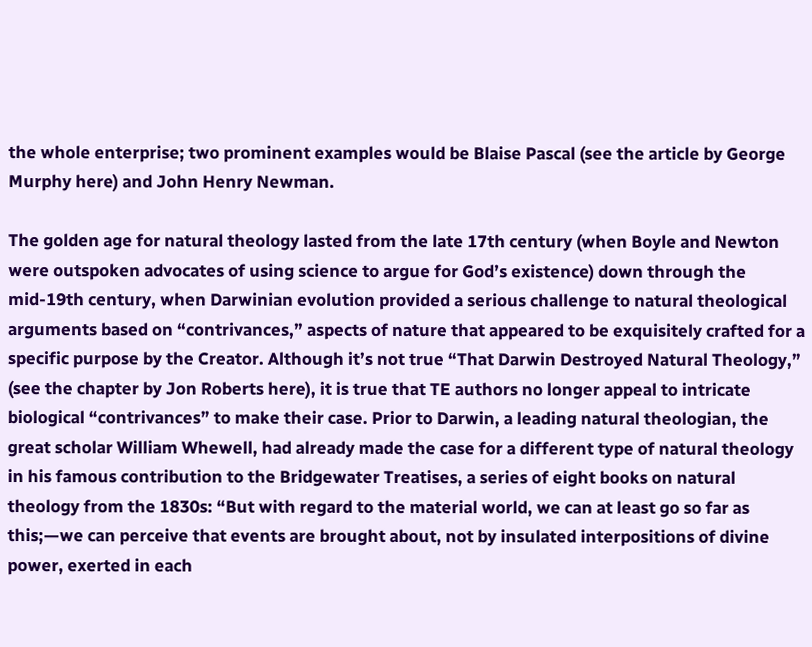the whole enterprise; two prominent examples would be Blaise Pascal (see the article by George Murphy here) and John Henry Newman.

The golden age for natural theology lasted from the late 17th century (when Boyle and Newton were outspoken advocates of using science to argue for God’s existence) down through the mid-19th century, when Darwinian evolution provided a serious challenge to natural theological arguments based on “contrivances,” aspects of nature that appeared to be exquisitely crafted for a specific purpose by the Creator. Although it’s not true “That Darwin Destroyed Natural Theology,” (see the chapter by Jon Roberts here), it is true that TE authors no longer appeal to intricate biological “contrivances” to make their case. Prior to Darwin, a leading natural theologian, the great scholar William Whewell, had already made the case for a different type of natural theology in his famous contribution to the Bridgewater Treatises, a series of eight books on natural theology from the 1830s: “But with regard to the material world, we can at least go so far as this;—we can perceive that events are brought about, not by insulated interpositions of divine power, exerted in each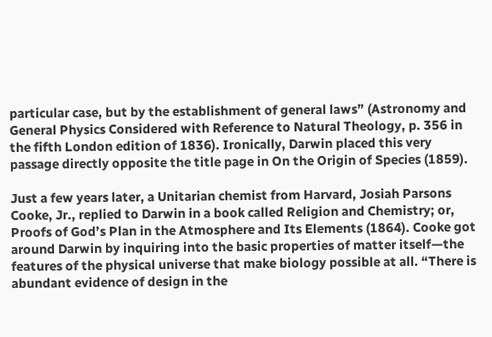particular case, but by the establishment of general laws” (Astronomy and General Physics Considered with Reference to Natural Theology, p. 356 in the fifth London edition of 1836). Ironically, Darwin placed this very passage directly opposite the title page in On the Origin of Species (1859).

Just a few years later, a Unitarian chemist from Harvard, Josiah Parsons Cooke, Jr., replied to Darwin in a book called Religion and Chemistry; or, Proofs of God’s Plan in the Atmosphere and Its Elements (1864). Cooke got around Darwin by inquiring into the basic properties of matter itself—the features of the physical universe that make biology possible at all. “There is abundant evidence of design in the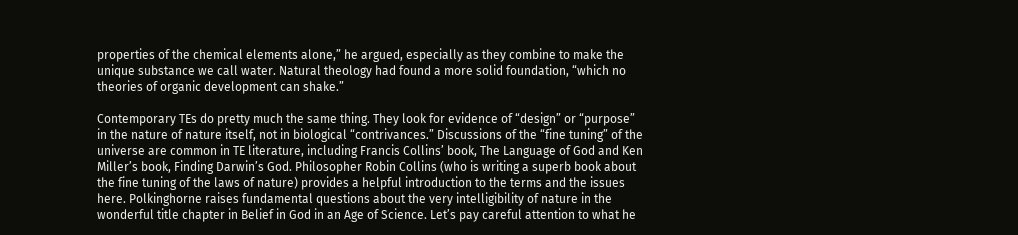properties of the chemical elements alone,” he argued, especially as they combine to make the unique substance we call water. Natural theology had found a more solid foundation, “which no theories of organic development can shake.”

Contemporary TEs do pretty much the same thing. They look for evidence of “design” or “purpose” in the nature of nature itself, not in biological “contrivances.” Discussions of the “fine tuning” of the universe are common in TE literature, including Francis Collins’ book, The Language of God and Ken Miller’s book, Finding Darwin’s God. Philosopher Robin Collins (who is writing a superb book about the fine tuning of the laws of nature) provides a helpful introduction to the terms and the issues here. Polkinghorne raises fundamental questions about the very intelligibility of nature in the wonderful title chapter in Belief in God in an Age of Science. Let’s pay careful attention to what he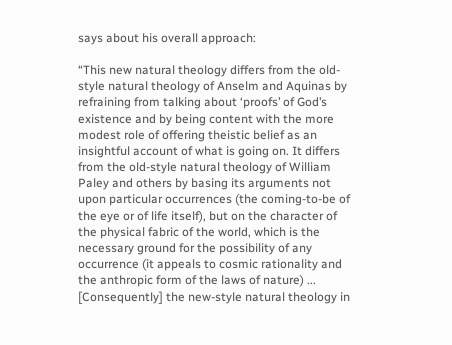says about his overall approach:

“This new natural theology differs from the old-style natural theology of Anselm and Aquinas by refraining from talking about ‘proofs’ of God’s existence and by being content with the more modest role of offering theistic belief as an insightful account of what is going on. It differs from the old-style natural theology of William Paley and others by basing its arguments not upon particular occurrences (the coming-to-be of the eye or of life itself), but on the character of the physical fabric of the world, which is the necessary ground for the possibility of any occurrence (it appeals to cosmic rationality and the anthropic form of the laws of nature) ... [Consequently] the new-style natural theology in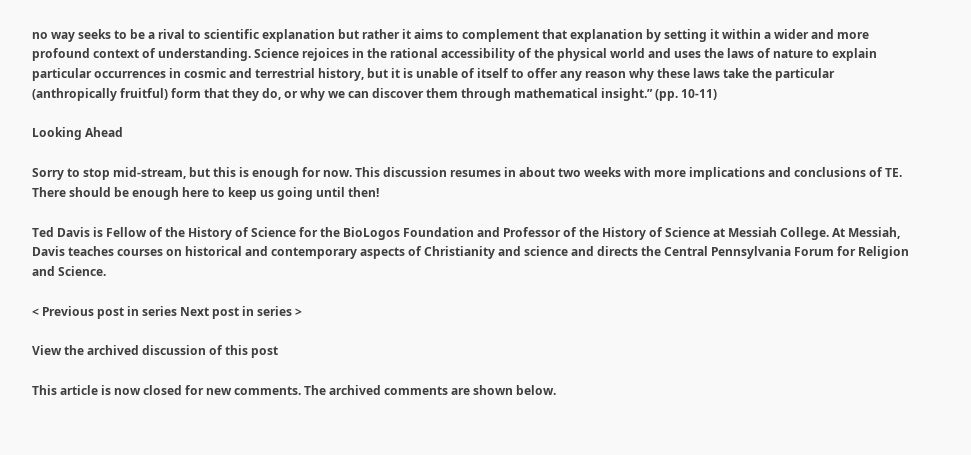no way seeks to be a rival to scientific explanation but rather it aims to complement that explanation by setting it within a wider and more profound context of understanding. Science rejoices in the rational accessibility of the physical world and uses the laws of nature to explain particular occurrences in cosmic and terrestrial history, but it is unable of itself to offer any reason why these laws take the particular (anthropically fruitful) form that they do, or why we can discover them through mathematical insight.” (pp. 10-11)

Looking Ahead

Sorry to stop mid-stream, but this is enough for now. This discussion resumes in about two weeks with more implications and conclusions of TE. There should be enough here to keep us going until then!

Ted Davis is Fellow of the History of Science for the BioLogos Foundation and Professor of the History of Science at Messiah College. At Messiah, Davis teaches courses on historical and contemporary aspects of Christianity and science and directs the Central Pennsylvania Forum for Religion and Science.

< Previous post in series Next post in series >

View the archived discussion of this post

This article is now closed for new comments. The archived comments are shown below.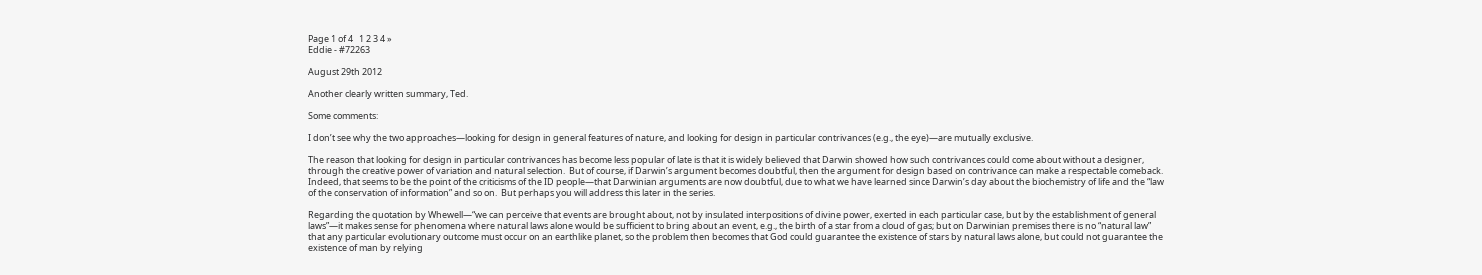Page 1 of 4   1 2 3 4 »
Eddie - #72263

August 29th 2012

Another clearly written summary, Ted.

Some comments:

I don’t see why the two approaches—looking for design in general features of nature, and looking for design in particular contrivances (e.g., the eye)—are mutually exclusive.

The reason that looking for design in particular contrivances has become less popular of late is that it is widely believed that Darwin showed how such contrivances could come about without a designer, through the creative power of variation and natural selection.  But of course, if Darwin’s argument becomes doubtful, then the argument for design based on contrivance can make a respectable comeback.  Indeed, that seems to be the point of the criticisms of the ID people—that Darwinian arguments are now doubtful, due to what we have learned since Darwin’s day about the biochemistry of life and the “law of the conservation of information” and so on.  But perhaps you will address this later in the series.

Regarding the quotation by Whewell—“we can perceive that events are brought about, not by insulated interpositions of divine power, exerted in each particular case, but by the establishment of general laws”—it makes sense for phenomena where natural laws alone would be sufficient to bring about an event, e.g., the birth of a star from a cloud of gas; but on Darwinian premises there is no “natural law” that any particular evolutionary outcome must occur on an earthlike planet, so the problem then becomes that God could guarantee the existence of stars by natural laws alone, but could not guarantee the existence of man by relying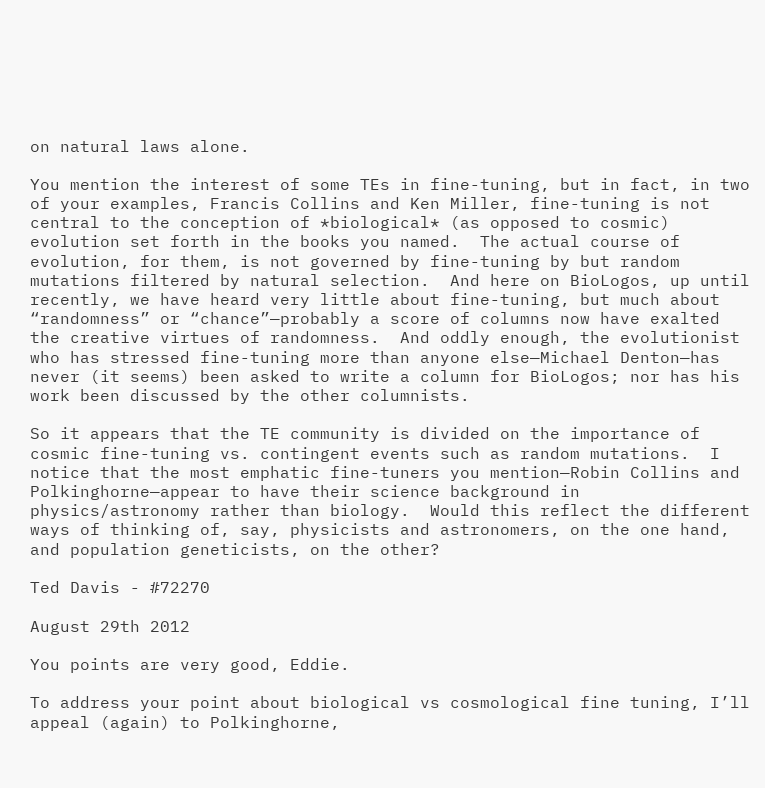on natural laws alone.

You mention the interest of some TEs in fine-tuning, but in fact, in two of your examples, Francis Collins and Ken Miller, fine-tuning is not central to the conception of *biological* (as opposed to cosmic) evolution set forth in the books you named.  The actual course of evolution, for them, is not governed by fine-tuning by but random mutations filtered by natural selection.  And here on BioLogos, up until recently, we have heard very little about fine-tuning, but much about “randomness” or “chance”—probably a score of columns now have exalted the creative virtues of randomness.  And oddly enough, the evolutionist who has stressed fine-tuning more than anyone else—Michael Denton—has never (it seems) been asked to write a column for BioLogos; nor has his work been discussed by the other columnists.

So it appears that the TE community is divided on the importance of cosmic fine-tuning vs. contingent events such as random mutations.  I notice that the most emphatic fine-tuners you mention—Robin Collins and Polkinghorne—appear to have their science background in physics/astronomy rather than biology.  Would this reflect the different ways of thinking of, say, physicists and astronomers, on the one hand, and population geneticists, on the other?

Ted Davis - #72270

August 29th 2012

You points are very good, Eddie.

To address your point about biological vs cosmological fine tuning, I’ll appeal (again) to Polkinghorne,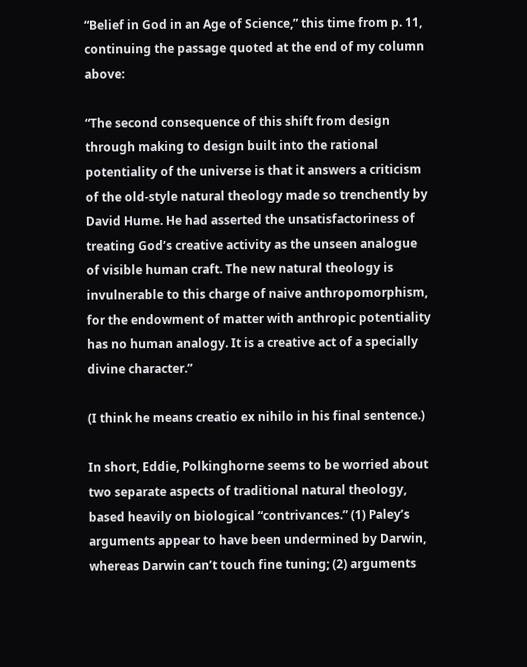“Belief in God in an Age of Science,” this time from p. 11, continuing the passage quoted at the end of my column above:

“The second consequence of this shift from design through making to design built into the rational potentiality of the universe is that it answers a criticism of the old-style natural theology made so trenchently by David Hume. He had asserted the unsatisfactoriness of treating God’s creative activity as the unseen analogue of visible human craft. The new natural theology is invulnerable to this charge of naive anthropomorphism, for the endowment of matter with anthropic potentiality has no human analogy. It is a creative act of a specially divine character.”

(I think he means creatio ex nihilo in his final sentence.)

In short, Eddie, Polkinghorne seems to be worried about two separate aspects of traditional natural theology, based heavily on biological “contrivances.” (1) Paley’s arguments appear to have been undermined by Darwin, whereas Darwin can’t touch fine tuning; (2) arguments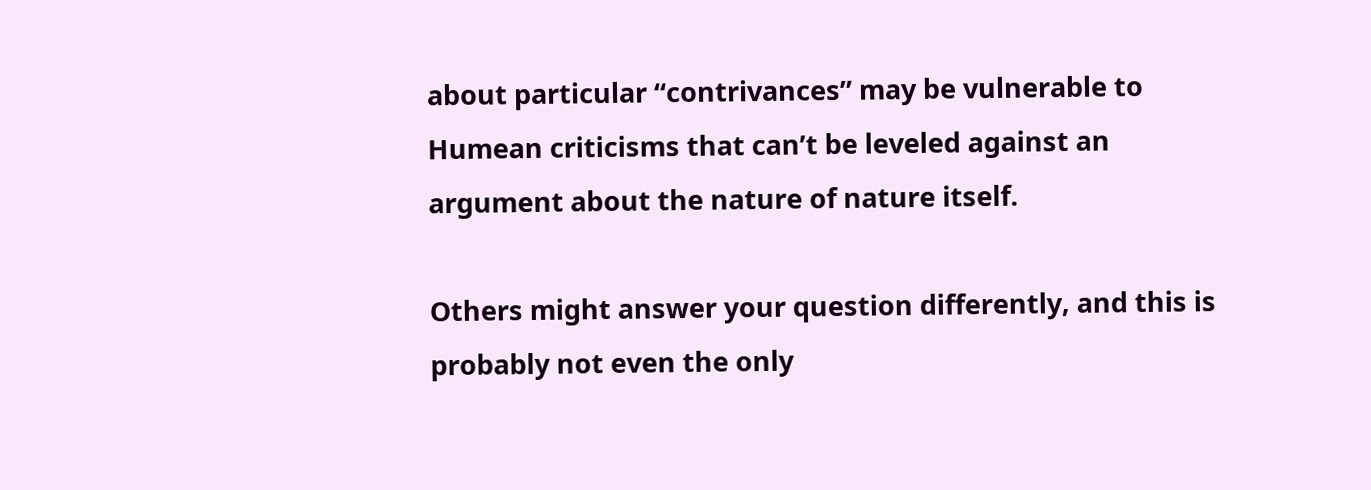about particular “contrivances” may be vulnerable to Humean criticisms that can’t be leveled against an argument about the nature of nature itself.

Others might answer your question differently, and this is probably not even the only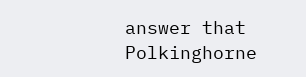answer that Polkinghorne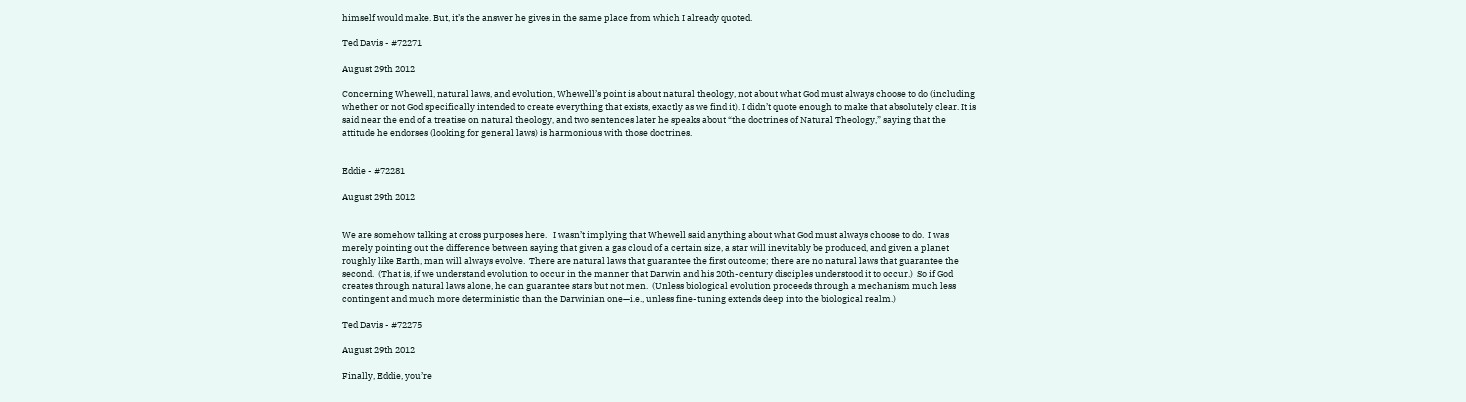himself would make. But, it’s the answer he gives in the same place from which I already quoted.

Ted Davis - #72271

August 29th 2012

Concerning Whewell, natural laws, and evolution, Whewell’s point is about natural theology, not about what God must always choose to do (including whether or not God specifically intended to create everything that exists, exactly as we find it). I didn’t quote enough to make that absolutely clear. It is said near the end of a treatise on natural theology, and two sentences later he speaks about “the doctrines of Natural Theology,” saying that the attitude he endorses (looking for general laws) is harmonious with those doctrines.


Eddie - #72281

August 29th 2012


We are somehow talking at cross purposes here.   I wasn’t implying that Whewell said anything about what God must always choose to do.  I was merely pointing out the difference between saying that given a gas cloud of a certain size, a star will inevitably be produced, and given a planet roughly like Earth, man will always evolve.  There are natural laws that guarantee the first outcome; there are no natural laws that guarantee the second.  (That is, if we understand evolution to occur in the manner that Darwin and his 20th-century disciples understood it to occur.)  So if God creates through natural laws alone, he can guarantee stars but not men.  (Unless biological evolution proceeds through a mechanism much less contingent and much more deterministic than the Darwinian one—i.e., unless fine-tuning extends deep into the biological realm.)

Ted Davis - #72275

August 29th 2012

Finally, Eddie, you’re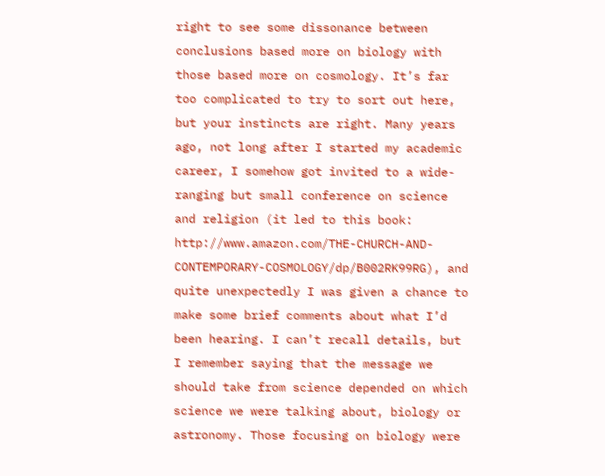right to see some dissonance between conclusions based more on biology with those based more on cosmology. It’s far too complicated to try to sort out here, but your instincts are right. Many years ago, not long after I started my academic career, I somehow got invited to a wide-ranging but small conference on science and religion (it led to this book: http://www.amazon.com/THE-CHURCH-AND-CONTEMPORARY-COSMOLOGY/dp/B002RK99RG), and quite unexpectedly I was given a chance to make some brief comments about what I’d been hearing. I can’t recall details, but I remember saying that the message we should take from science depended on which science we were talking about, biology or astronomy. Those focusing on biology were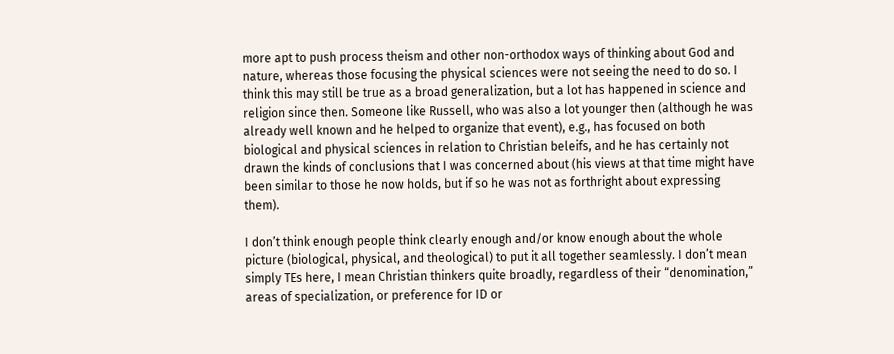more apt to push process theism and other non-orthodox ways of thinking about God and nature, whereas those focusing the physical sciences were not seeing the need to do so. I think this may still be true as a broad generalization, but a lot has happened in science and religion since then. Someone like Russell, who was also a lot younger then (although he was already well known and he helped to organize that event), e.g., has focused on both biological and physical sciences in relation to Christian beleifs, and he has certainly not drawn the kinds of conclusions that I was concerned about (his views at that time might have been similar to those he now holds, but if so he was not as forthright about expressing them).

I don’t think enough people think clearly enough and/or know enough about the whole picture (biological, physical, and theological) to put it all together seamlessly. I don’t mean simply TEs here, I mean Christian thinkers quite broadly, regardless of their “denomination,” areas of specialization, or preference for ID or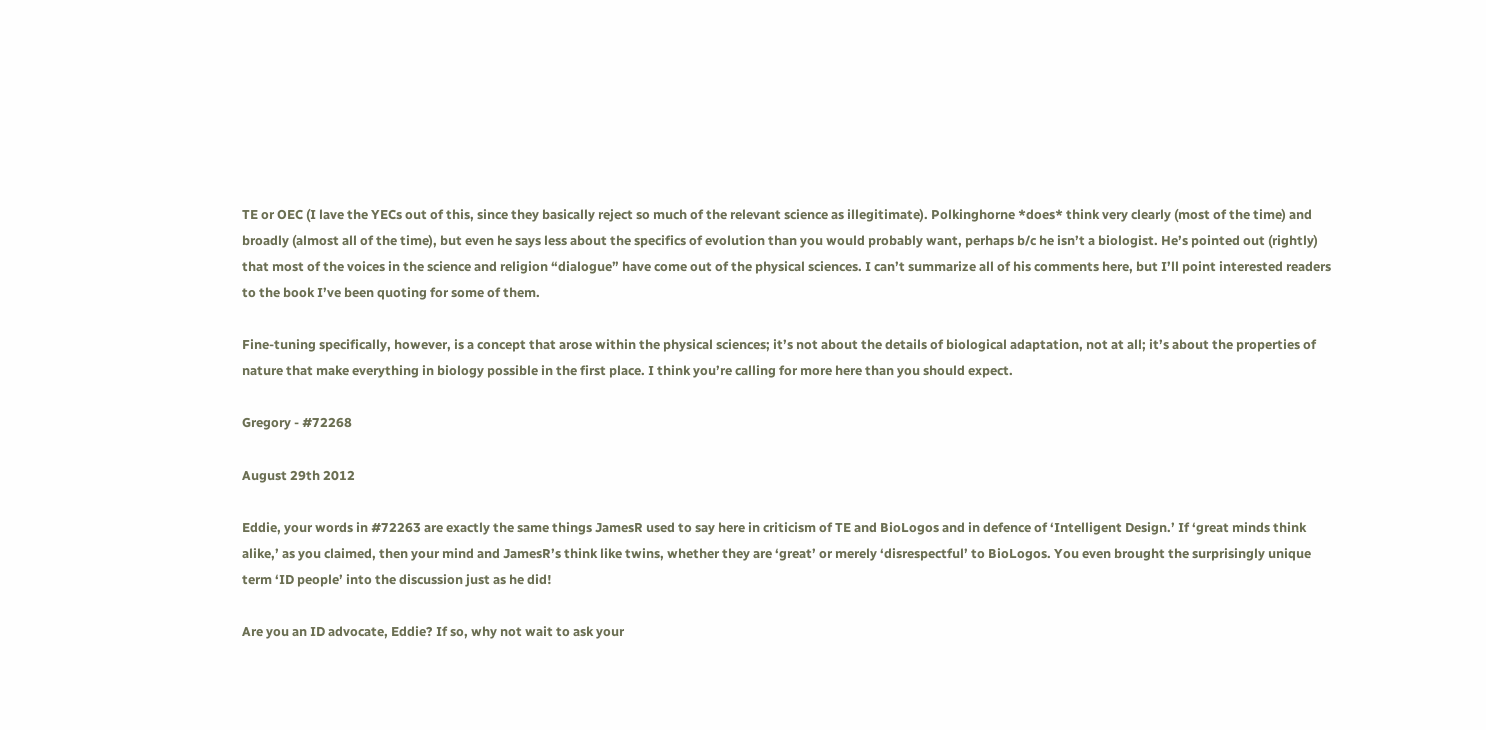TE or OEC (I lave the YECs out of this, since they basically reject so much of the relevant science as illegitimate). Polkinghorne *does* think very clearly (most of the time) and broadly (almost all of the time), but even he says less about the specifics of evolution than you would probably want, perhaps b/c he isn’t a biologist. He’s pointed out (rightly) that most of the voices in the science and religion “dialogue” have come out of the physical sciences. I can’t summarize all of his comments here, but I’ll point interested readers to the book I’ve been quoting for some of them.

Fine-tuning specifically, however, is a concept that arose within the physical sciences; it’s not about the details of biological adaptation, not at all; it’s about the properties of nature that make everything in biology possible in the first place. I think you’re calling for more here than you should expect.

Gregory - #72268

August 29th 2012

Eddie, your words in #72263 are exactly the same things JamesR used to say here in criticism of TE and BioLogos and in defence of ‘Intelligent Design.’ If ‘great minds think alike,’ as you claimed, then your mind and JamesR’s think like twins, whether they are ‘great’ or merely ‘disrespectful’ to BioLogos. You even brought the surprisingly unique term ‘ID people’ into the discussion just as he did!

Are you an ID advocate, Eddie? If so, why not wait to ask your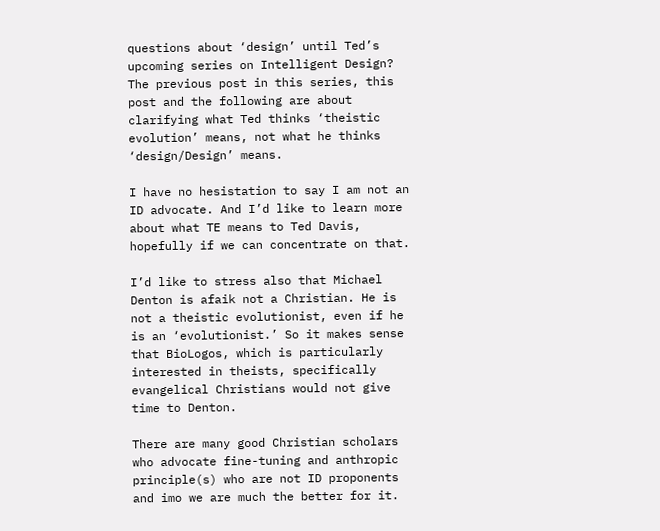questions about ‘design’ until Ted’s upcoming series on Intelligent Design? The previous post in this series, this post and the following are about clarifying what Ted thinks ‘theistic evolution’ means, not what he thinks ‘design/Design’ means.

I have no hesistation to say I am not an ID advocate. And I’d like to learn more about what TE means to Ted Davis, hopefully if we can concentrate on that.

I’d like to stress also that Michael Denton is afaik not a Christian. He is not a theistic evolutionist, even if he is an ‘evolutionist.’ So it makes sense that BioLogos, which is particularly interested in theists, specifically evangelical Christians would not give time to Denton.

There are many good Christian scholars who advocate fine-tuning and anthropic principle(s) who are not ID proponents and imo we are much the better for it.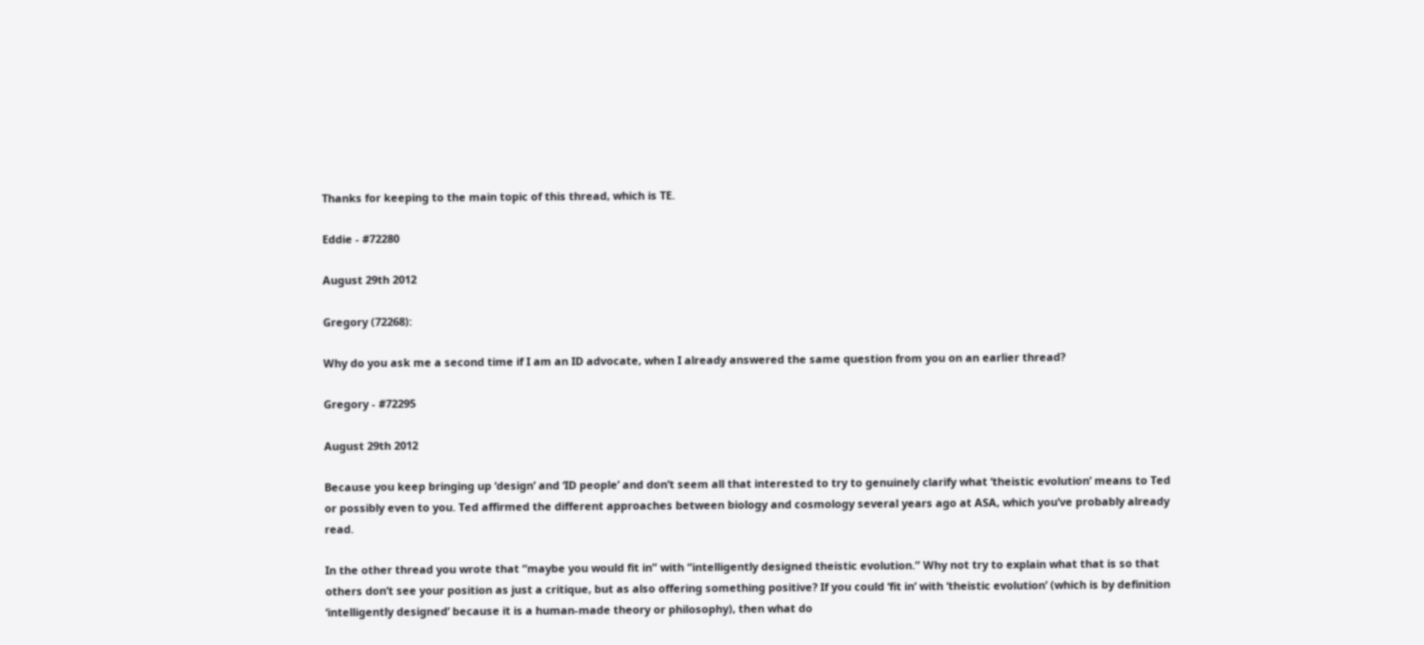Thanks for keeping to the main topic of this thread, which is TE.

Eddie - #72280

August 29th 2012

Gregory (72268):

Why do you ask me a second time if I am an ID advocate, when I already answered the same question from you on an earlier thread?

Gregory - #72295

August 29th 2012

Because you keep bringing up ‘design’ and ‘ID people’ and don’t seem all that interested to try to genuinely clarify what ‘theistic evolution’ means to Ted or possibly even to you. Ted affirmed the different approaches between biology and cosmology several years ago at ASA, which you’ve probably already read.

In the other thread you wrote that “maybe you would fit in” with “intelligently designed theistic evolution.” Why not try to explain what that is so that others don’t see your position as just a critique, but as also offering something positive? If you could ‘fit in’ with ‘theistic evolution’ (which is by definition ‘intelligently designed’ because it is a human-made theory or philosophy), then what do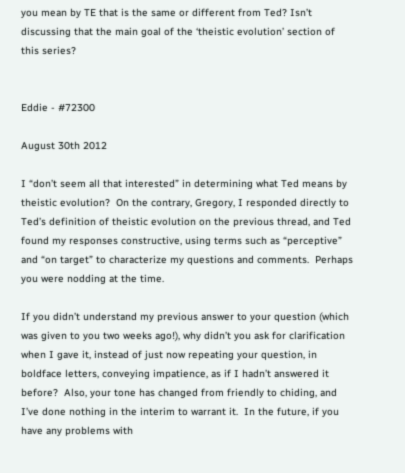you mean by TE that is the same or different from Ted? Isn’t discussing that the main goal of the ‘theistic evolution’ section of this series?


Eddie - #72300

August 30th 2012

I “don’t seem all that interested” in determining what Ted means by theistic evolution?  On the contrary, Gregory, I responded directly to Ted’s definition of theistic evolution on the previous thread, and Ted found my responses constructive, using terms such as “perceptive” and “on target” to characterize my questions and comments.  Perhaps you were nodding at the time.

If you didn’t understand my previous answer to your question (which was given to you two weeks ago!), why didn’t you ask for clarification when I gave it, instead of just now repeating your question, in boldface letters, conveying impatience, as if I hadn’t answered it before?  Also, your tone has changed from friendly to chiding, and I’ve done nothing in the interim to warrant it.  In the future, if you have any problems with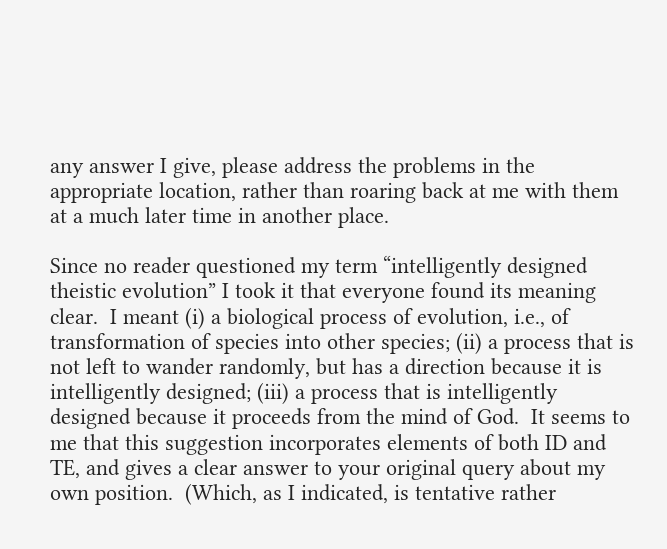any answer I give, please address the problems in the appropriate location, rather than roaring back at me with them at a much later time in another place.

Since no reader questioned my term “intelligently designed theistic evolution” I took it that everyone found its meaning clear.  I meant (i) a biological process of evolution, i.e., of transformation of species into other species; (ii) a process that is not left to wander randomly, but has a direction because it is intelligently designed; (iii) a process that is intelligently designed because it proceeds from the mind of God.  It seems to me that this suggestion incorporates elements of both ID and TE, and gives a clear answer to your original query about my own position.  (Which, as I indicated, is tentative rather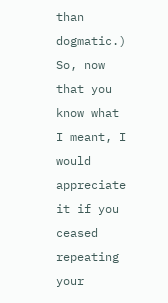than dogmatic.)  So, now that you know what I meant, I would appreciate it if you ceased repeating your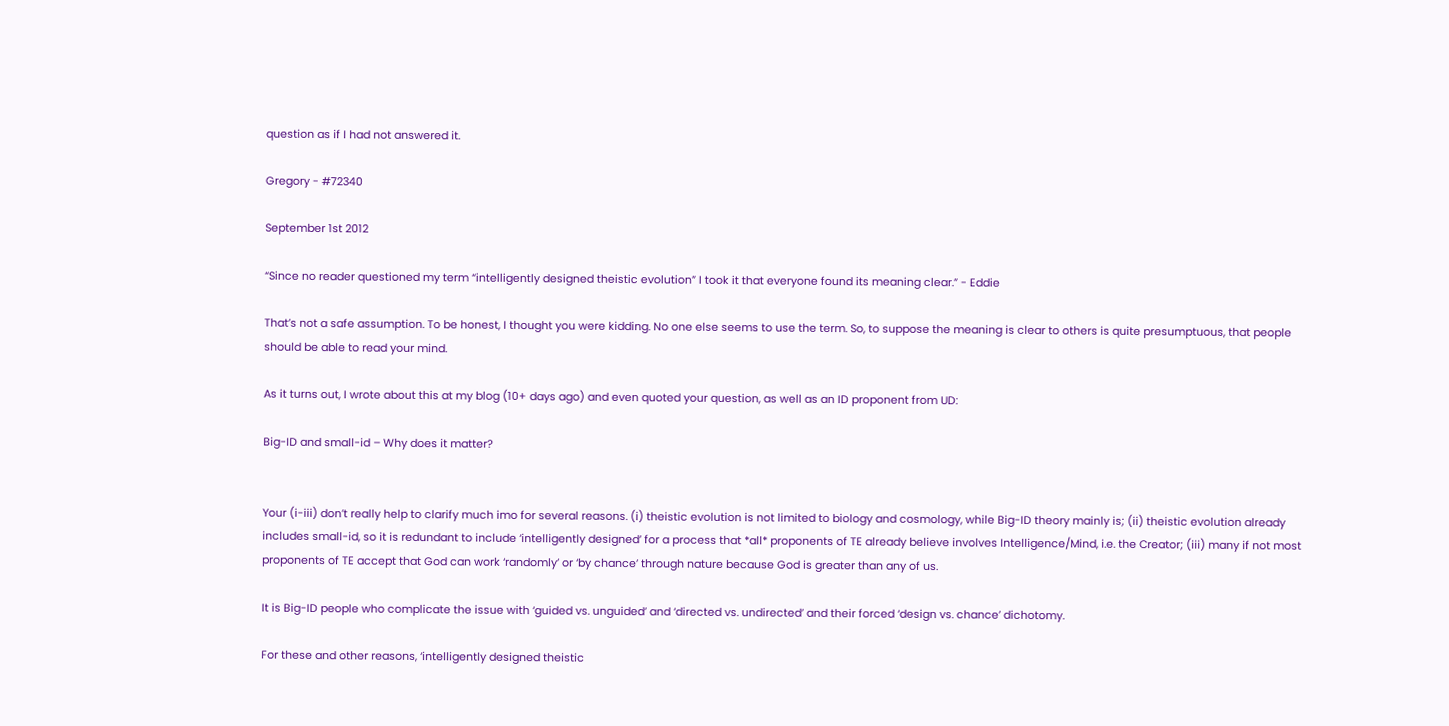question as if I had not answered it.

Gregory - #72340

September 1st 2012

“Since no reader questioned my term “intelligently designed theistic evolution” I took it that everyone found its meaning clear.” - Eddie

That’s not a safe assumption. To be honest, I thought you were kidding. No one else seems to use the term. So, to suppose the meaning is clear to others is quite presumptuous, that people should be able to read your mind.

As it turns out, I wrote about this at my blog (10+ days ago) and even quoted your question, as well as an ID proponent from UD:

Big-ID and small-id – Why does it matter?


Your (i-iii) don’t really help to clarify much imo for several reasons. (i) theistic evolution is not limited to biology and cosmology, while Big-ID theory mainly is; (ii) theistic evolution already includes small-id, so it is redundant to include ‘intelligently designed’ for a process that *all* proponents of TE already believe involves Intelligence/Mind, i.e. the Creator; (iii) many if not most proponents of TE accept that God can work ‘randomly’ or ‘by chance’ through nature because God is greater than any of us.

It is Big-ID people who complicate the issue with ‘guided vs. unguided’ and ‘directed vs. undirected’ and their forced ‘design vs. chance’ dichotomy.

For these and other reasons, ‘intelligently designed theistic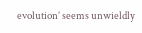evolution’ seems unwieldly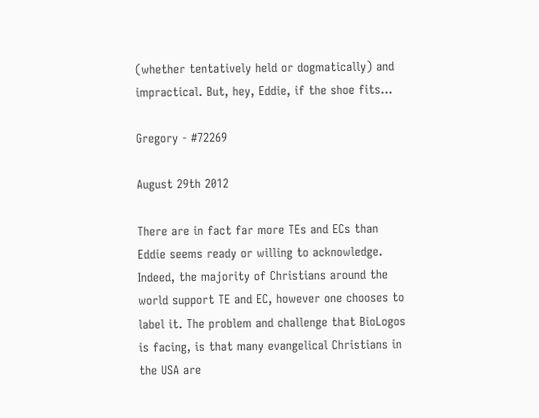(whether tentatively held or dogmatically) and impractical. But, hey, Eddie, if the shoe fits…

Gregory - #72269

August 29th 2012

There are in fact far more TEs and ECs than Eddie seems ready or willing to acknowledge. Indeed, the majority of Christians around the world support TE and EC, however one chooses to label it. The problem and challenge that BioLogos is facing, is that many evangelical Christians in the USA are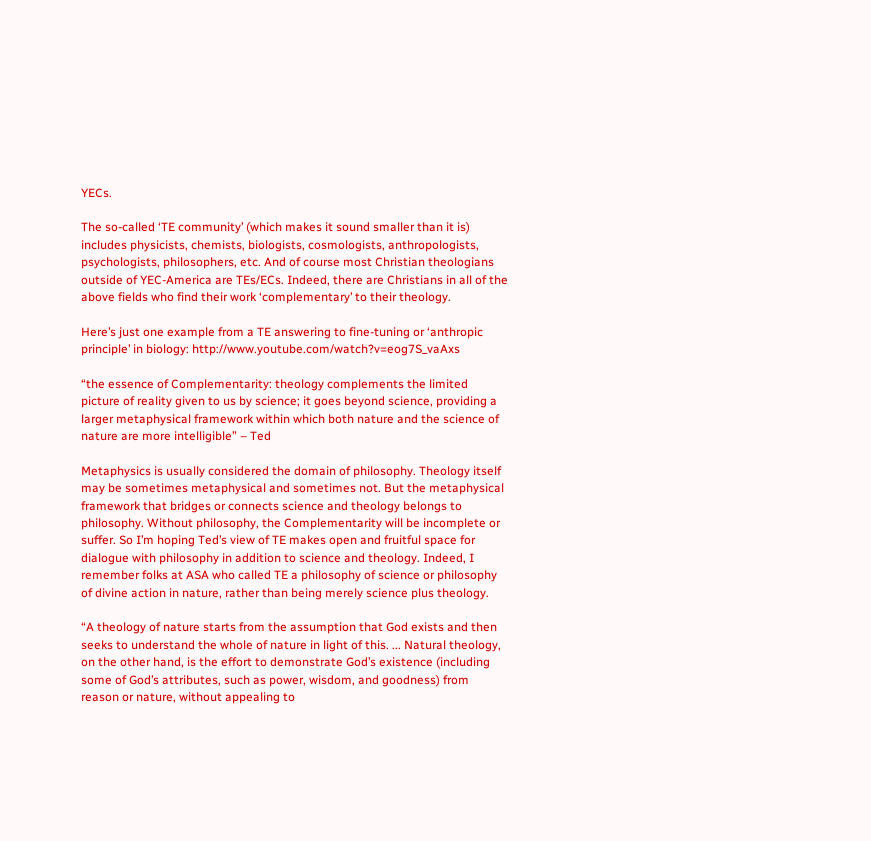YECs.

The so-called ‘TE community’ (which makes it sound smaller than it is) includes physicists, chemists, biologists, cosmologists, anthropologists, psychologists, philosophers, etc. And of course most Christian theologians outside of YEC-America are TEs/ECs. Indeed, there are Christians in all of the above fields who find their work ‘complementary’ to their theology.

Here’s just one example from a TE answering to fine-tuning or ‘anthropic principle’ in biology: http://www.youtube.com/watch?v=eog7S_vaAxs

“the essence of Complementarity: theology complements the limited picture of reality given to us by science; it goes beyond science, providing a larger metaphysical framework within which both nature and the science of nature are more intelligible” – Ted

Metaphysics is usually considered the domain of philosophy. Theology itself may be sometimes metaphysical and sometimes not. But the metaphysical framework that bridges or connects science and theology belongs to philosophy. Without philosophy, the Complementarity will be incomplete or suffer. So I’m hoping Ted’s view of TE makes open and fruitful space for dialogue with philosophy in addition to science and theology. Indeed, I remember folks at ASA who called TE a philosophy of science or philosophy of divine action in nature, rather than being merely science plus theology.

“A theology of nature starts from the assumption that God exists and then seeks to understand the whole of nature in light of this. ... Natural theology, on the other hand, is the effort to demonstrate God’s existence (including some of God’s attributes, such as power, wisdom, and goodness) from reason or nature, without appealing to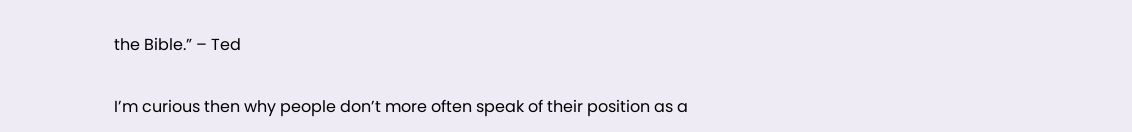the Bible.” – Ted

I’m curious then why people don’t more often speak of their position as a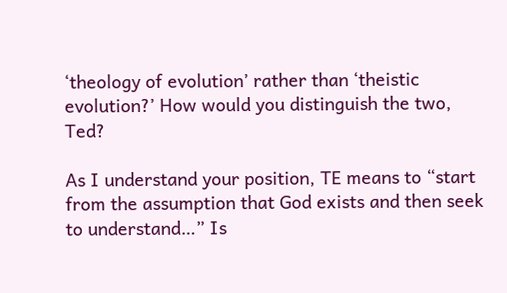‘theology of evolution’ rather than ‘theistic evolution?’ How would you distinguish the two, Ted?

As I understand your position, TE means to “start from the assumption that God exists and then seek to understand…” Is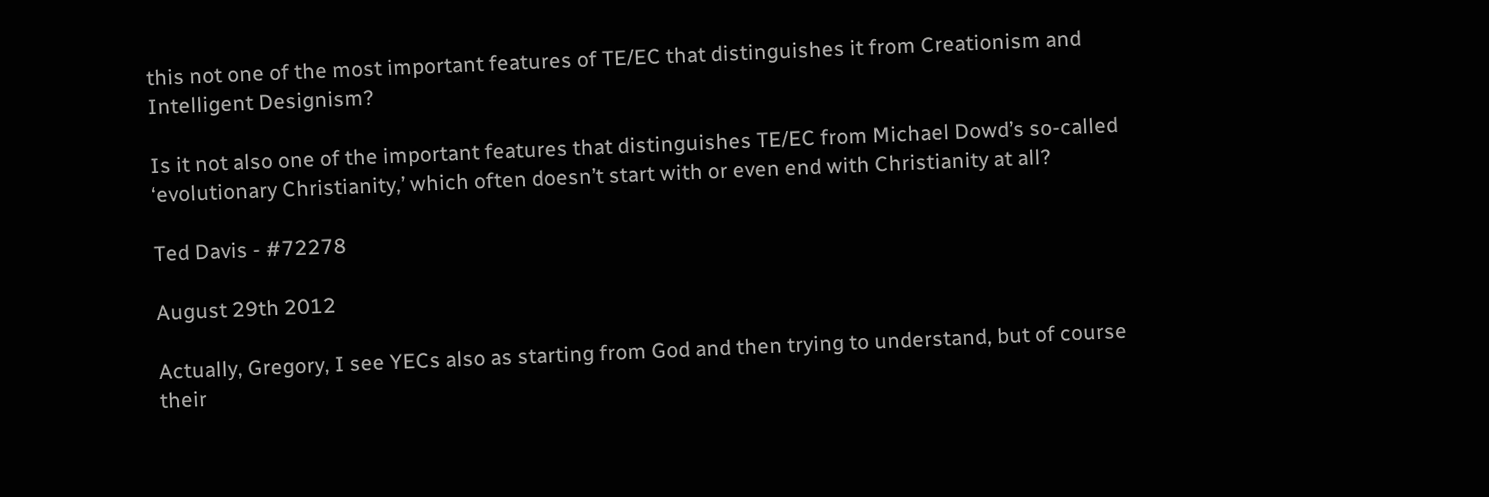this not one of the most important features of TE/EC that distinguishes it from Creationism and Intelligent Designism?

Is it not also one of the important features that distinguishes TE/EC from Michael Dowd’s so-called ‘evolutionary Christianity,’ which often doesn’t start with or even end with Christianity at all?

Ted Davis - #72278

August 29th 2012

Actually, Gregory, I see YECs also as starting from God and then trying to understand, but of course their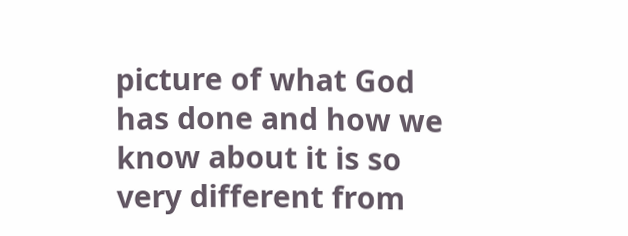picture of what God has done and how we know about it is so very different from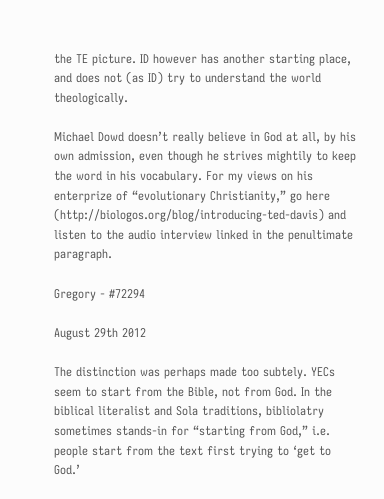the TE picture. ID however has another starting place, and does not (as ID) try to understand the world theologically.

Michael Dowd doesn’t really believe in God at all, by his own admission, even though he strives mightily to keep the word in his vocabulary. For my views on his enterprize of “evolutionary Christianity,” go here (http://biologos.org/blog/introducing-ted-davis) and listen to the audio interview linked in the penultimate paragraph.

Gregory - #72294

August 29th 2012

The distinction was perhaps made too subtely. YECs seem to start from the Bible, not from God. In the biblical literalist and Sola traditions, bibliolatry sometimes stands-in for “starting from God,” i.e. people start from the text first trying to ‘get to God.’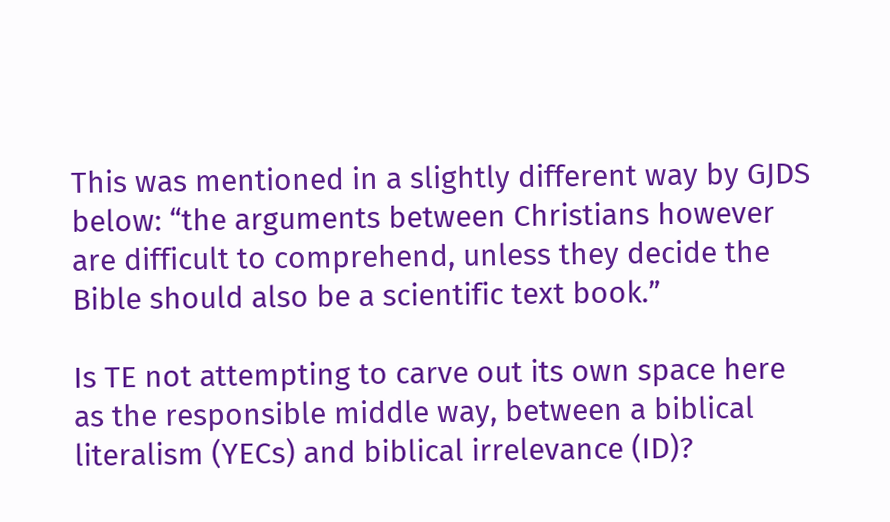This was mentioned in a slightly different way by GJDS below: “the arguments between Christians however are difficult to comprehend, unless they decide the Bible should also be a scientific text book.”

Is TE not attempting to carve out its own space here as the responsible middle way, between a biblical literalism (YECs) and biblical irrelevance (ID)?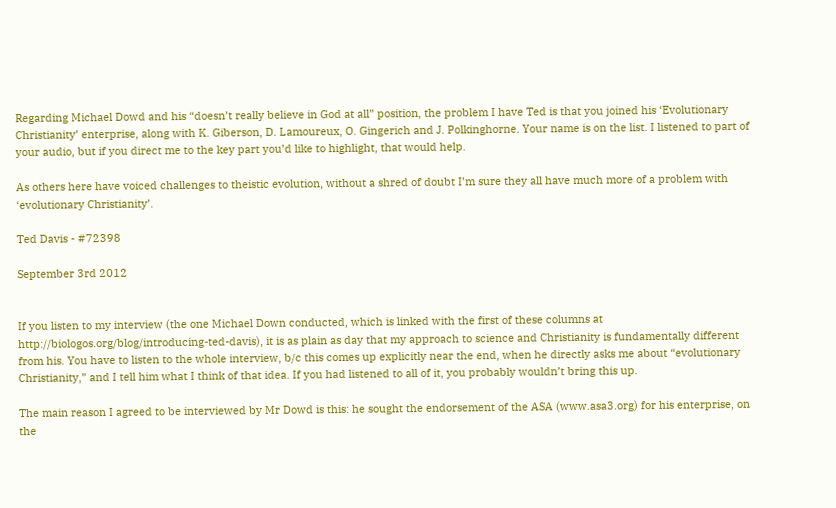Regarding Michael Dowd and his “doesn’t really believe in God at all” position, the problem I have Ted is that you joined his ‘Evolutionary Christianity’ enterprise, along with K. Giberson, D. Lamoureux, O. Gingerich and J. Polkinghorne. Your name is on the list. I listened to part of your audio, but if you direct me to the key part you’d like to highlight, that would help.

As others here have voiced challenges to theistic evolution, without a shred of doubt I’m sure they all have much more of a problem with ‘evolutionary Christianity’.

Ted Davis - #72398

September 3rd 2012


If you listen to my interview (the one Michael Down conducted, which is linked with the first of these columns at http://biologos.org/blog/introducing-ted-davis), it is as plain as day that my approach to science and Christianity is fundamentally different from his. You have to listen to the whole interview, b/c this comes up explicitly near the end, when he directly asks me about “evolutionary Christianity,” and I tell him what I think of that idea. If you had listened to all of it, you probably wouldn’t bring this up.

The main reason I agreed to be interviewed by Mr Dowd is this: he sought the endorsement of the ASA (www.asa3.org) for his enterprise, on the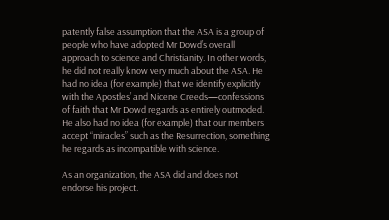patently false assumption that the ASA is a group of people who have adopted Mr Dowd’s overall approach to science and Christianity. In other words, he did not really know very much about the ASA. He had no idea (for example) that we identify explicitly with the Apostles’ and Nicene Creeds—confessions of faith that Mr Dowd regards as entirely outmoded. He also had no idea (for example) that our members accept “miracles” such as the Resurrection, something he regards as incompatible with science.

As an organization, the ASA did and does not endorse his project.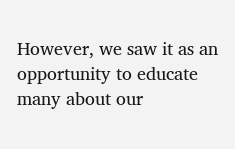However, we saw it as an opportunity to educate many about our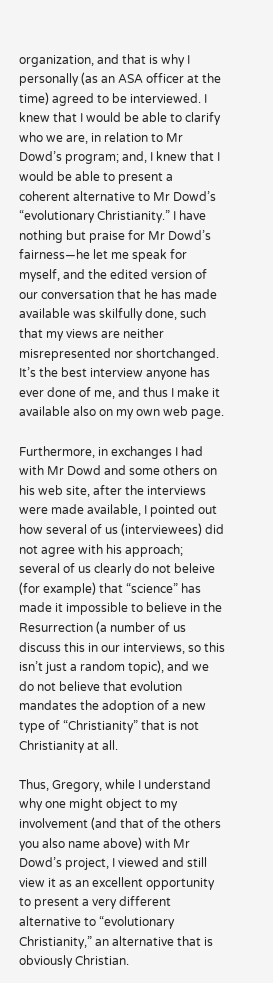organization, and that is why I personally (as an ASA officer at the time) agreed to be interviewed. I knew that I would be able to clarify who we are, in relation to Mr Dowd’s program; and, I knew that I would be able to present a coherent alternative to Mr Dowd’s “evolutionary Christianity.” I have nothing but praise for Mr Dowd’s fairness—he let me speak for myself, and the edited version of our conversation that he has made available was skilfully done, such that my views are neither misrepresented nor shortchanged. It’s the best interview anyone has ever done of me, and thus I make it available also on my own web page.

Furthermore, in exchanges I had with Mr Dowd and some others on his web site, after the interviews were made available, I pointed out how several of us (interviewees) did not agree with his approach; several of us clearly do not beleive (for example) that “science” has made it impossible to believe in the Resurrection (a number of us discuss this in our interviews, so this isn’t just a random topic), and we do not believe that evolution mandates the adoption of a new type of “Christianity” that is not Christianity at all.

Thus, Gregory, while I understand why one might object to my involvement (and that of the others you also name above) with Mr Dowd’s project, I viewed and still view it as an excellent opportunity to present a very different alternative to “evolutionary Christianity,” an alternative that is obviously Christian.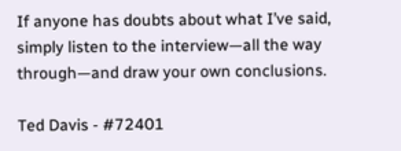If anyone has doubts about what I’ve said, simply listen to the interview—all the way through—and draw your own conclusions.

Ted Davis - #72401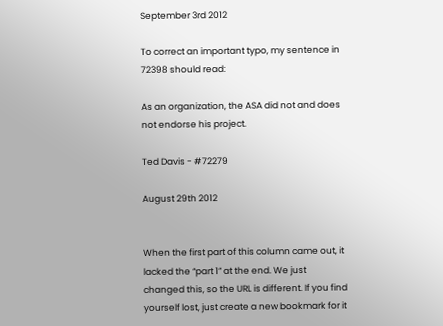September 3rd 2012

To correct an important typo, my sentence in 72398 should read:

As an organization, the ASA did not and does not endorse his project.

Ted Davis - #72279

August 29th 2012


When the first part of this column came out, it lacked the “part 1” at the end. We just changed this, so the URL is different. If you find yourself lost, just create a new bookmark for it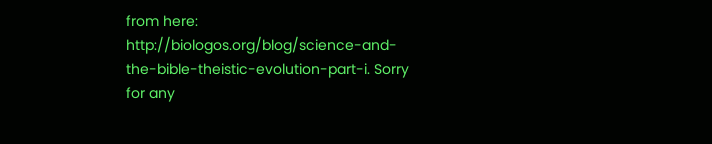from here: http://biologos.org/blog/science-and-the-bible-theistic-evolution-part-i. Sorry for any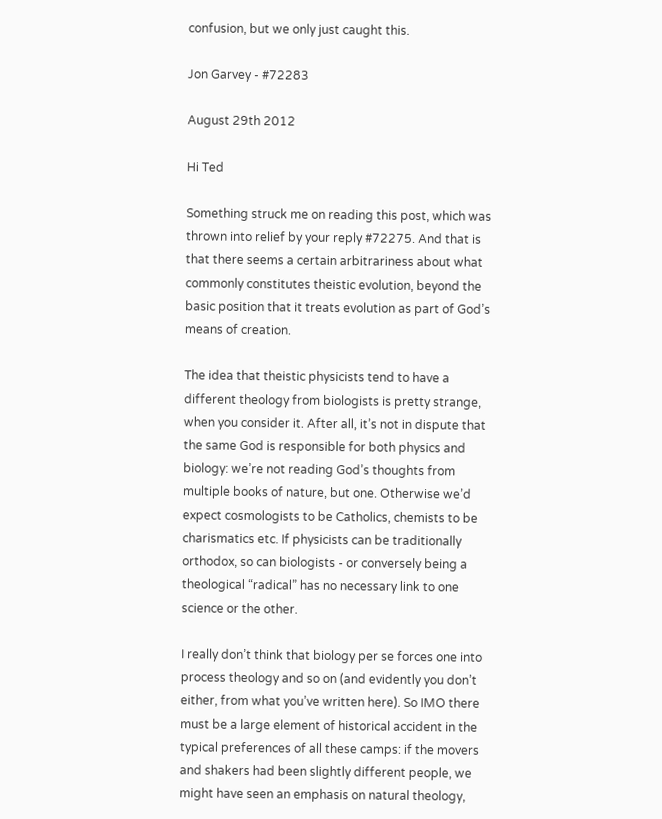confusion, but we only just caught this.

Jon Garvey - #72283

August 29th 2012

Hi Ted

Something struck me on reading this post, which was thrown into relief by your reply #72275. And that is that there seems a certain arbitrariness about what commonly constitutes theistic evolution, beyond the basic position that it treats evolution as part of God’s means of creation.

The idea that theistic physicists tend to have a different theology from biologists is pretty strange, when you consider it. After all, it’s not in dispute that the same God is responsible for both physics and biology: we’re not reading God’s thoughts from multiple books of nature, but one. Otherwise we’d expect cosmologists to be Catholics, chemists to be charismatics etc. If physicists can be traditionally orthodox, so can biologists - or conversely being a theological “radical” has no necessary link to one science or the other.

I really don’t think that biology per se forces one into process theology and so on (and evidently you don’t either, from what you’ve written here). So IMO there must be a large element of historical accident in the typical preferences of all these camps: if the movers and shakers had been slightly different people, we might have seen an emphasis on natural theology,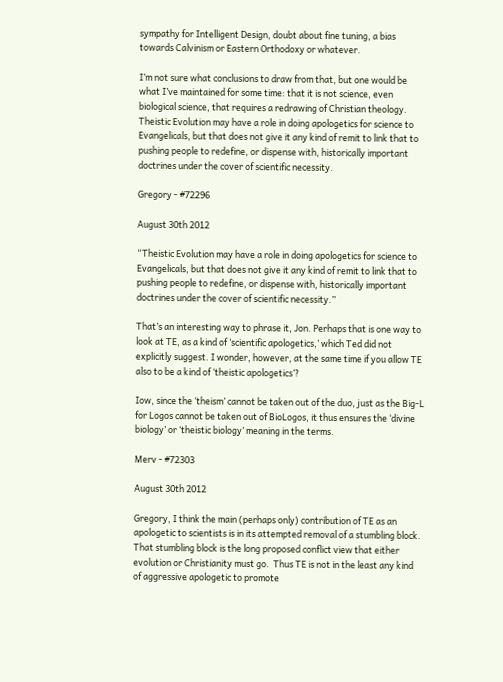sympathy for Intelligent Design, doubt about fine tuning, a bias towards Calvinism or Eastern Orthodoxy or whatever.

I’m not sure what conclusions to draw from that, but one would be what I’ve maintained for some time: that it is not science, even biological science, that requires a redrawing of Christian theology. Theistic Evolution may have a role in doing apologetics for science to Evangelicals, but that does not give it any kind of remit to link that to pushing people to redefine, or dispense with, historically important doctrines under the cover of scientific necessity.

Gregory - #72296

August 30th 2012

“Theistic Evolution may have a role in doing apologetics for science to Evangelicals, but that does not give it any kind of remit to link that to pushing people to redefine, or dispense with, historically important doctrines under the cover of scientific necessity.”

That’s an interesting way to phrase it, Jon. Perhaps that is one way to look at TE, as a kind of ‘scientific apologetics,’ which Ted did not explicitly suggest. I wonder, however, at the same time if you allow TE also to be a kind of ‘theistic apologetics’?

Iow, since the ‘theism’ cannot be taken out of the duo, just as the Big-L for Logos cannot be taken out of BioLogos, it thus ensures the ‘divine biology’ or ‘theistic biology’ meaning in the terms.

Merv - #72303

August 30th 2012

Gregory, I think the main (perhaps only) contribution of TE as an apologetic to scientists is in its attempted removal of a stumbling block.  That stumbling block is the long proposed conflict view that either evolution or Christianity must go.  Thus TE is not in the least any kind of aggressive apologetic to promote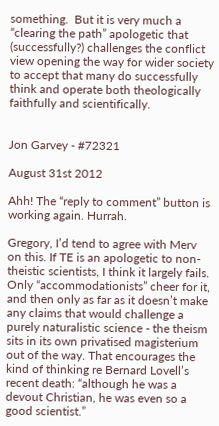something.  But it is very much a “clearing the path” apologetic that (successfully?) challenges the conflict view opening the way for wider society to accept that many do successfully think and operate both theologically faithfully and scientifically.


Jon Garvey - #72321

August 31st 2012

Ahh! The “reply to comment” button is working again. Hurrah.

Gregory, I’d tend to agree with Merv on this. If TE is an apologetic to non-theistic scientists, I think it largely fails. Only “accommodationists” cheer for it, and then only as far as it doesn’t make any claims that would challenge a purely naturalistic science - the theism sits in its own privatised magisterium out of the way. That encourages the kind of thinking re Bernard Lovell’s recent death: “although he was a devout Christian, he was even so a good scientist.”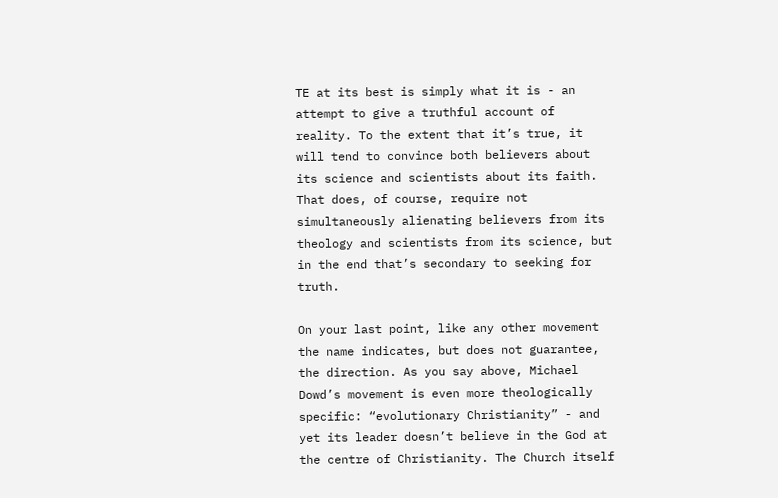TE at its best is simply what it is - an attempt to give a truthful account of reality. To the extent that it’s true, it will tend to convince both believers about its science and scientists about its faith. That does, of course, require not simultaneously alienating believers from its theology and scientists from its science, but in the end that’s secondary to seeking for truth.

On your last point, like any other movement the name indicates, but does not guarantee, the direction. As you say above, Michael Dowd’s movement is even more theologically specific: “evolutionary Christianity” - and yet its leader doesn’t believe in the God at the centre of Christianity. The Church itself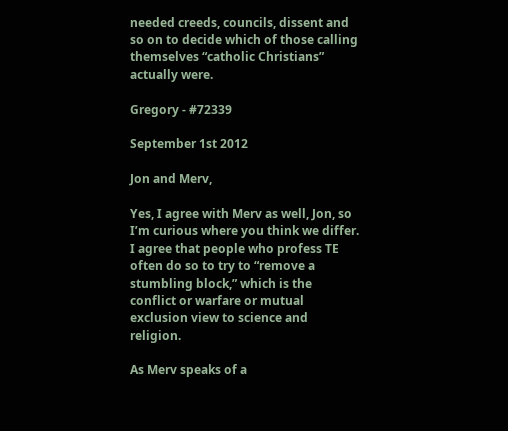needed creeds, councils, dissent and so on to decide which of those calling themselves “catholic Christians” actually were.

Gregory - #72339

September 1st 2012

Jon and Merv,

Yes, I agree with Merv as well, Jon, so I’m curious where you think we differ. I agree that people who profess TE often do so to try to “remove a stumbling block,” which is the conflict or warfare or mutual exclusion view to science and religion.

As Merv speaks of a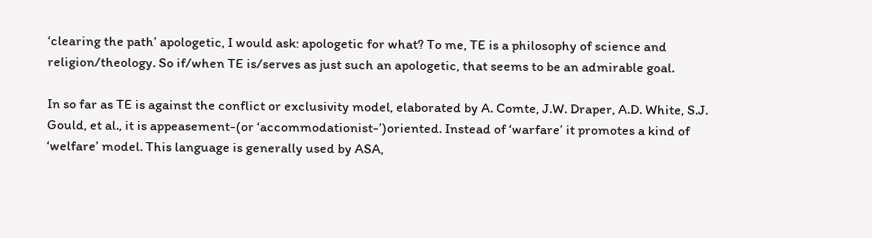‘clearing the path’ apologetic, I would ask: apologetic for what? To me, TE is a philosophy of science and religion/theology. So if/when TE is/serves as just such an apologetic, that seems to be an admirable goal.

In so far as TE is against the conflict or exclusivity model, elaborated by A. Comte, J.W. Draper, A.D. White, S.J. Gould, et al., it is appeasement-(or ‘accommodationist-’)oriented. Instead of ‘warfare’ it promotes a kind of ‘welfare’ model. This language is generally used by ASA,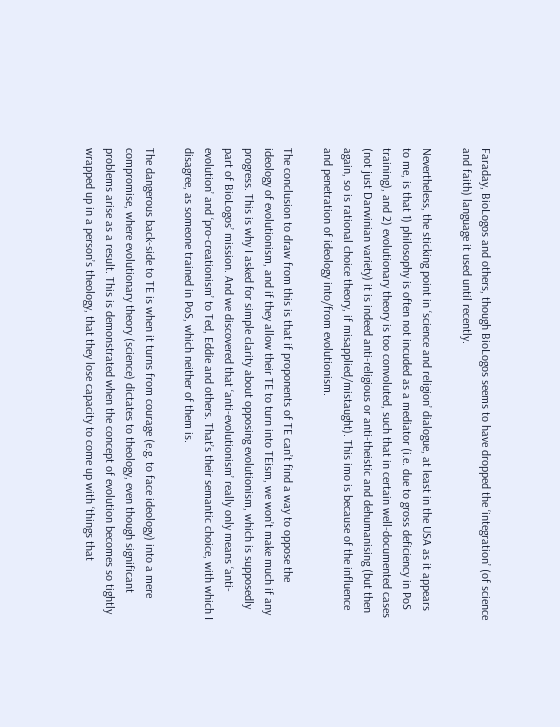Faraday, BioLogos and others, though BioLogos seems to have dropped the ‘integration’ (of science and faith) language it used until recently.

Nevertheless, the sticking point in ‘science and religion’ dialogue, at least in the USA as it appears to me, is that 1) philosophy is often not incuded as a mediator (i.e. due to gross deficiency in PoS training), and 2) evolutionary theory is too convoluted, such that in certain well-documented cases (not just Darwinian variety) it is indeed anti-religious or anti-theistic and dehumanising (but then again, so is rational choice theory, if misapplied/mistaught). This imo is because of the influence and penetration of ideology into/from evolutionism.

The conclusion to draw from this is that if proponents of TE can’t find a way to oppose the ideology of evolutionism, and if they allow their TE to turn into TEism, we won’t make much if any progress. This is why I asked for simple clarity about opposing evolutionism, which is supposedly part of BioLogos’ mission. And we discovered that ‘anti-evolutionism’ really only means ‘anti-evolution’ and ‘pro-creationism’ to Ted, Eddie and others. That’s their semantic choice, with which I disagree, as someone trained in PoS, which neither of them is.

The dangerous back-side to TE is when it turns from courage (e.g. to face ideology) into a mere compromise, where evolutionary theory (science) dictates to theology, even though significant problems arise as a result. This is demonstrated when the concept of evolution becomes so tightly wrapped up in a person’s theology, that they lose capacity to come up with ‘things that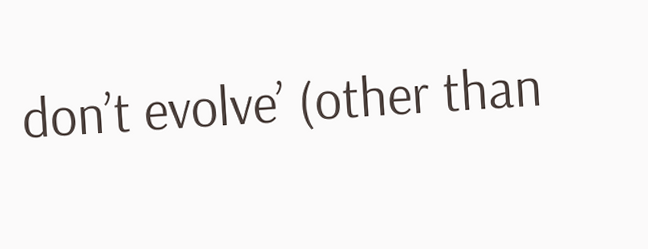don’t evolve’ (other than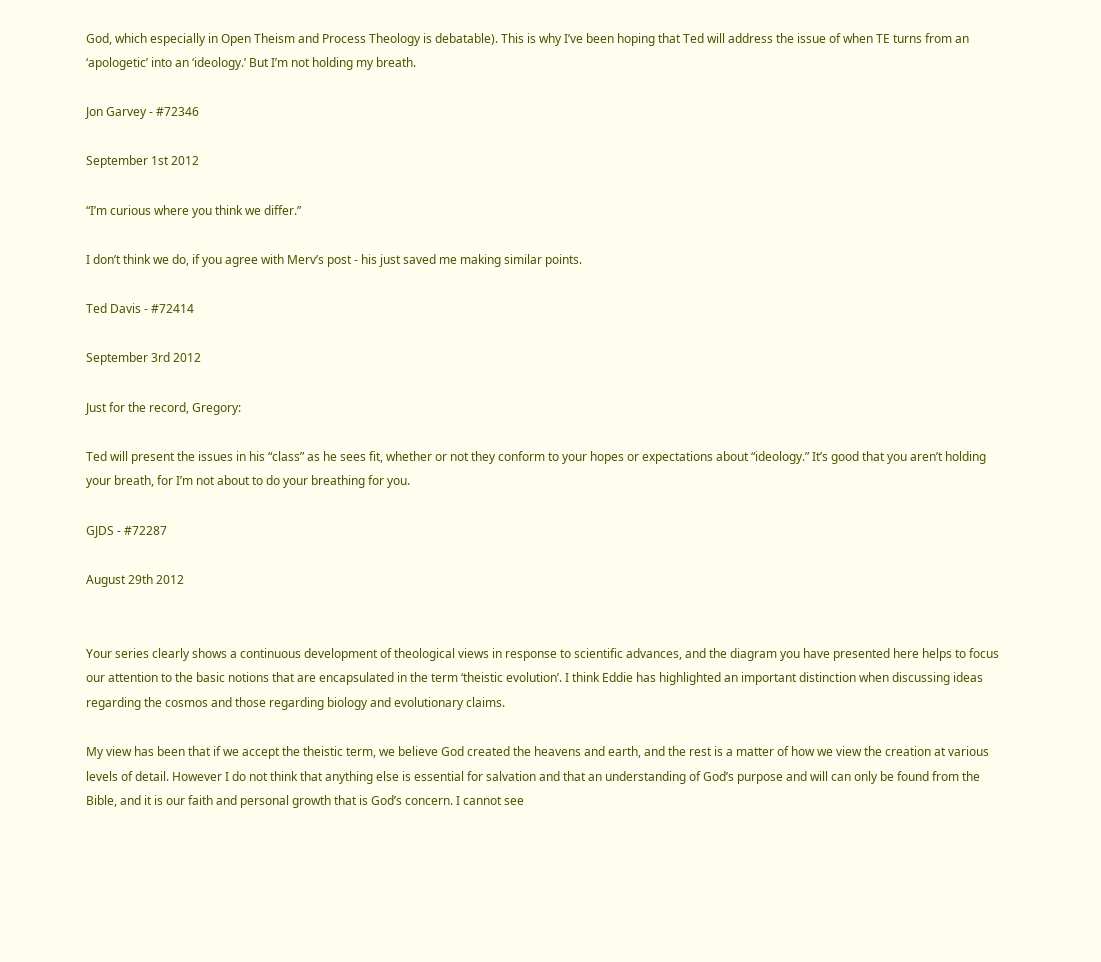God, which especially in Open Theism and Process Theology is debatable). This is why I’ve been hoping that Ted will address the issue of when TE turns from an ‘apologetic’ into an ‘ideology.’ But I’m not holding my breath.

Jon Garvey - #72346

September 1st 2012

“I’m curious where you think we differ.”

I don’t think we do, if you agree with Merv’s post - his just saved me making similar points.

Ted Davis - #72414

September 3rd 2012

Just for the record, Gregory:

Ted will present the issues in his “class” as he sees fit, whether or not they conform to your hopes or expectations about “ideology.” It’s good that you aren’t holding your breath, for I’m not about to do your breathing for you.

GJDS - #72287

August 29th 2012


Your series clearly shows a continuous development of theological views in response to scientific advances, and the diagram you have presented here helps to focus our attention to the basic notions that are encapsulated in the term ‘theistic evolution’. I think Eddie has highlighted an important distinction when discussing ideas regarding the cosmos and those regarding biology and evolutionary claims.

My view has been that if we accept the theistic term, we believe God created the heavens and earth, and the rest is a matter of how we view the creation at various levels of detail. However I do not think that anything else is essential for salvation and that an understanding of God’s purpose and will can only be found from the Bible, and it is our faith and personal growth that is God’s concern. I cannot see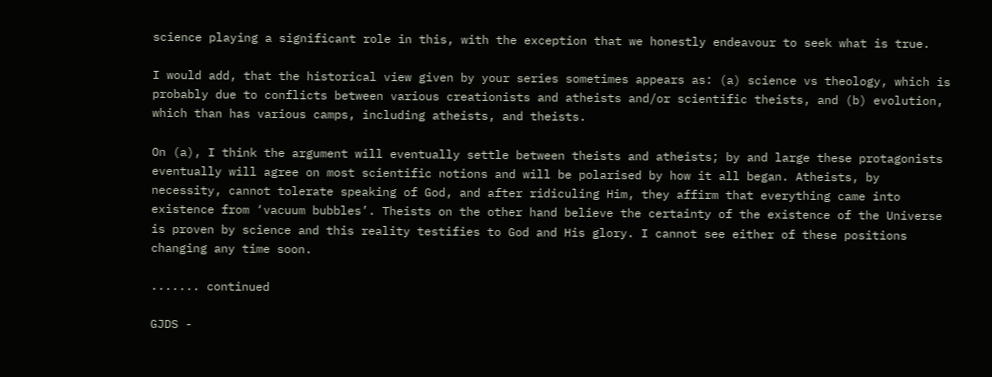science playing a significant role in this, with the exception that we honestly endeavour to seek what is true.

I would add, that the historical view given by your series sometimes appears as: (a) science vs theology, which is probably due to conflicts between various creationists and atheists and/or scientific theists, and (b) evolution, which than has various camps, including atheists, and theists.

On (a), I think the argument will eventually settle between theists and atheists; by and large these protagonists eventually will agree on most scientific notions and will be polarised by how it all began. Atheists, by necessity, cannot tolerate speaking of God, and after ridiculing Him, they affirm that everything came into existence from ‘vacuum bubbles’. Theists on the other hand believe the certainty of the existence of the Universe is proven by science and this reality testifies to God and His glory. I cannot see either of these positions changing any time soon.

....... continued

GJDS -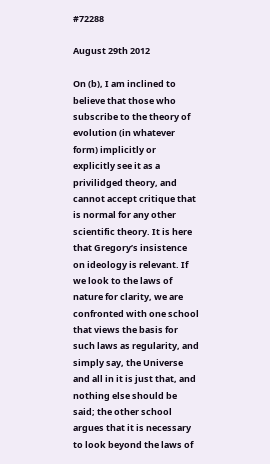#72288

August 29th 2012

On (b), I am inclined to believe that those who subscribe to the theory of evolution (in whatever form) implicitly or explicitly see it as a privilidged theory, and cannot accept critique that is normal for any other scientific theory. It is here that Gregory’s insistence on ideology is relevant. If we look to the laws of nature for clarity, we are confronted with one school that views the basis for such laws as regularity, and simply say, the Universe and all in it is just that, and nothing else should be said; the other school argues that it is necessary to look beyond the laws of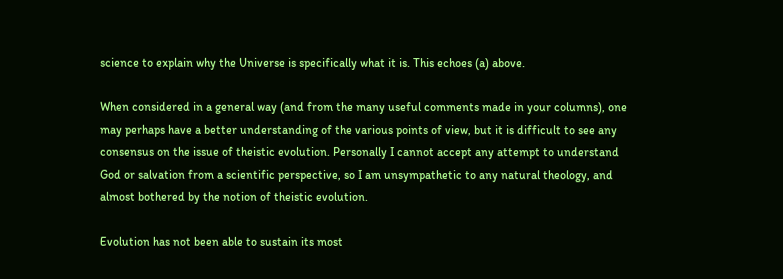science to explain why the Universe is specifically what it is. This echoes (a) above.

When considered in a general way (and from the many useful comments made in your columns), one may perhaps have a better understanding of the various points of view, but it is difficult to see any consensus on the issue of theistic evolution. Personally I cannot accept any attempt to understand God or salvation from a scientific perspective, so I am unsympathetic to any natural theology, and almost bothered by the notion of theistic evolution.

Evolution has not been able to sustain its most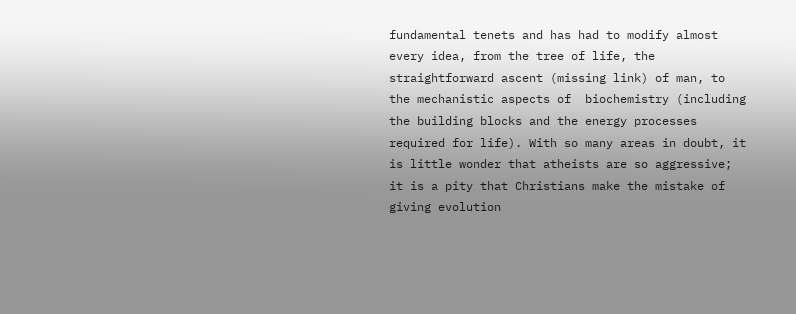fundamental tenets and has had to modify almost every idea, from the tree of life, the straightforward ascent (missing link) of man, to the mechanistic aspects of  biochemistry (including the building blocks and the energy processes required for life). With so many areas in doubt, it is little wonder that atheists are so aggressive; it is a pity that Christians make the mistake of giving evolution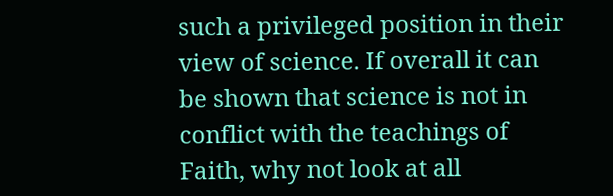such a privileged position in their view of science. If overall it can be shown that science is not in conflict with the teachings of Faith, why not look at all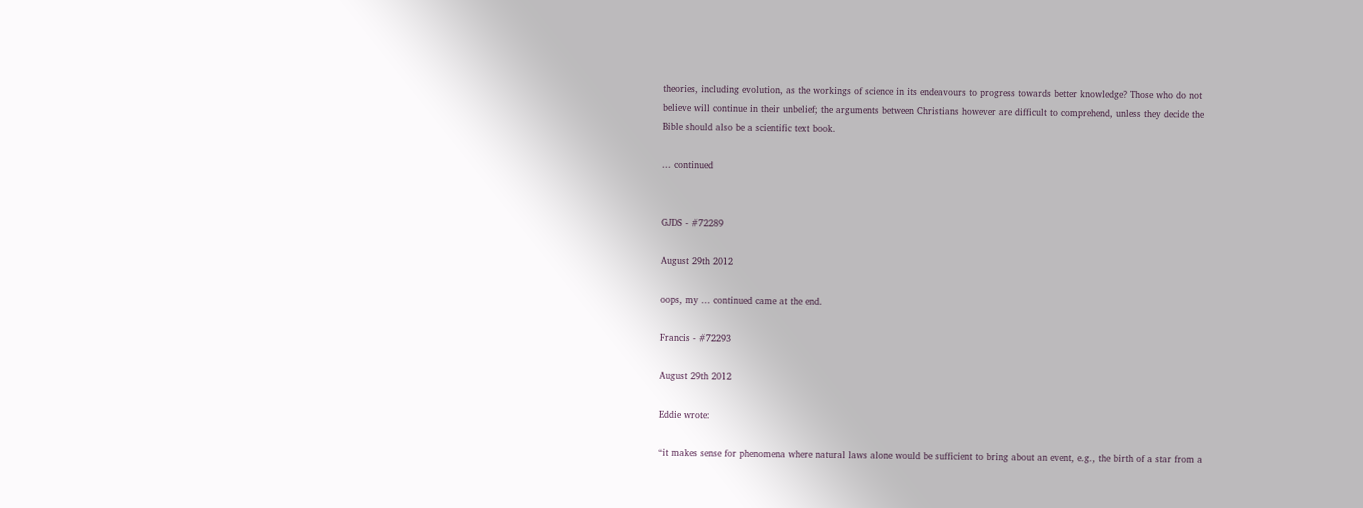theories, including evolution, as the workings of science in its endeavours to progress towards better knowledge? Those who do not believe will continue in their unbelief; the arguments between Christians however are difficult to comprehend, unless they decide the Bible should also be a scientific text book.

... continued


GJDS - #72289

August 29th 2012

oops, my ... continued came at the end.

Francis - #72293

August 29th 2012

Eddie wrote:

“it makes sense for phenomena where natural laws alone would be sufficient to bring about an event, e.g., the birth of a star from a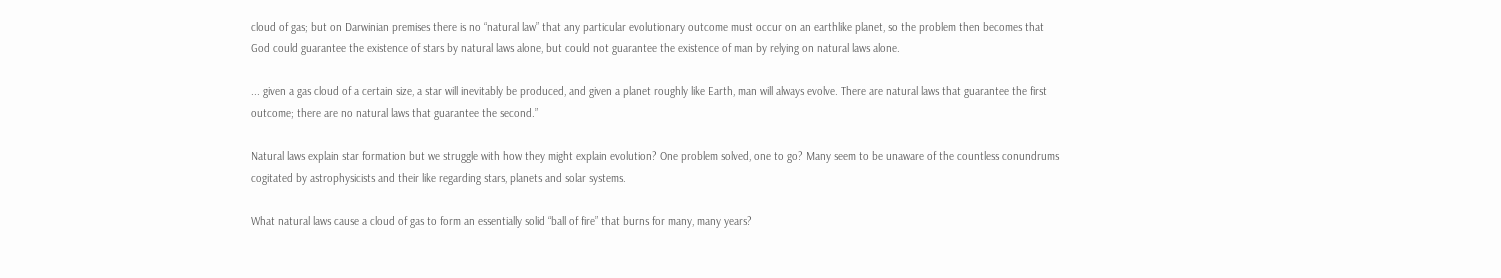cloud of gas; but on Darwinian premises there is no “natural law” that any particular evolutionary outcome must occur on an earthlike planet, so the problem then becomes that God could guarantee the existence of stars by natural laws alone, but could not guarantee the existence of man by relying on natural laws alone.

... given a gas cloud of a certain size, a star will inevitably be produced, and given a planet roughly like Earth, man will always evolve. There are natural laws that guarantee the first outcome; there are no natural laws that guarantee the second.”

Natural laws explain star formation but we struggle with how they might explain evolution? One problem solved, one to go? Many seem to be unaware of the countless conundrums cogitated by astrophysicists and their like regarding stars, planets and solar systems.

What natural laws cause a cloud of gas to form an essentially solid “ball of fire” that burns for many, many years?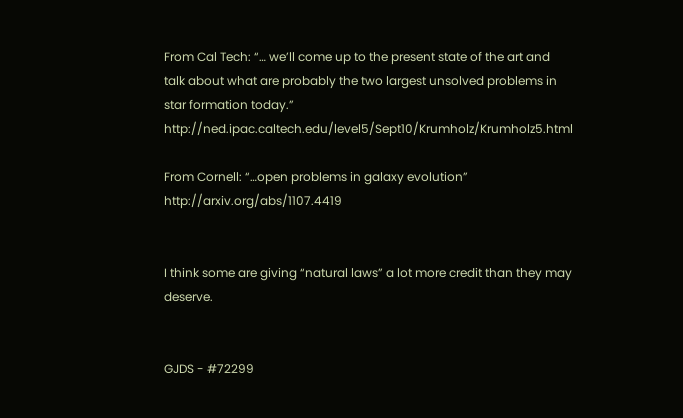From Cal Tech: “… we’ll come up to the present state of the art and talk about what are probably the two largest unsolved problems in star formation today.” http://ned.ipac.caltech.edu/level5/Sept10/Krumholz/Krumholz5.html

From Cornell: “…open problems in galaxy evolution”  http://arxiv.org/abs/1107.4419


I think some are giving “natural laws” a lot more credit than they may deserve.


GJDS - #72299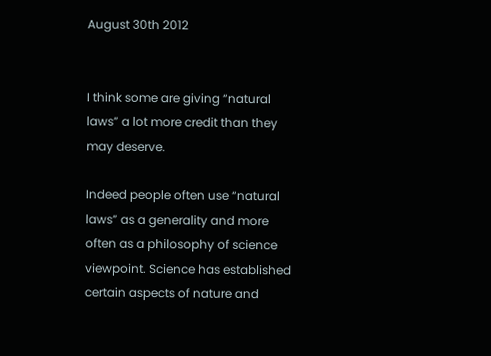August 30th 2012


I think some are giving “natural laws” a lot more credit than they may deserve.

Indeed people often use “natural laws” as a generality and more often as a philosophy of science viewpoint. Science has established certain aspects of nature and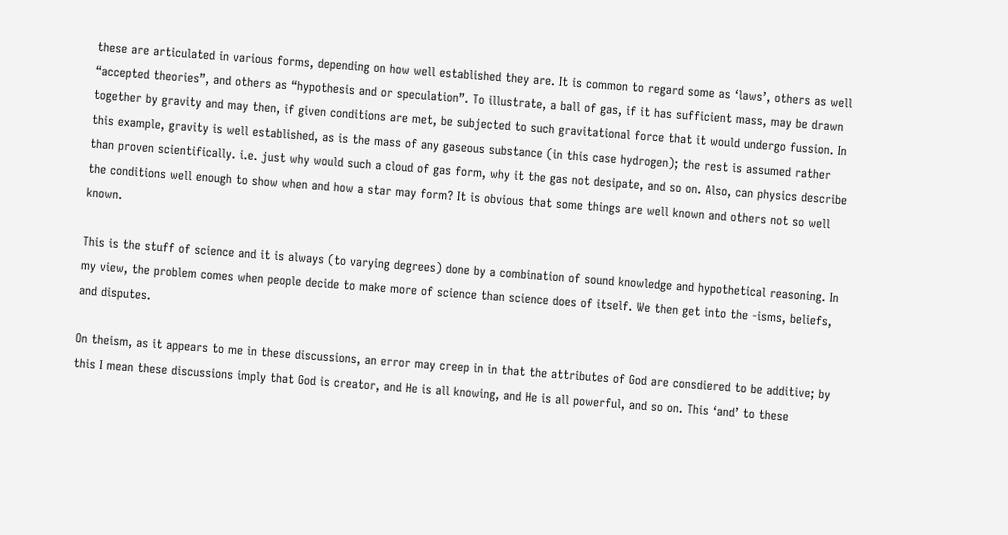these are articulated in various forms, depending on how well established they are. It is common to regard some as ‘laws’, others as well “accepted theories”, and others as “hypothesis and or speculation”. To illustrate, a ball of gas, if it has sufficient mass, may be drawn together by gravity and may then, if given conditions are met, be subjected to such gravitational force that it would undergo fussion. In this example, gravity is well established, as is the mass of any gaseous substance (in this case hydrogen); the rest is assumed rather than proven scientifically. i.e. just why would such a cloud of gas form, why it the gas not desipate, and so on. Also, can physics describe the conditions well enough to show when and how a star may form? It is obvious that some things are well known and others not so well known.

This is the stuff of science and it is always (to varying degrees) done by a combination of sound knowledge and hypothetical reasoning. In my view, the problem comes when people decide to make more of science than science does of itself. We then get into the -isms, beliefs, and disputes.

On theism, as it appears to me in these discussions, an error may creep in in that the attributes of God are consdiered to be additive; by this I mean these discussions imply that God is creator, and He is all knowing, and He is all powerful, and so on. This ‘and’ to these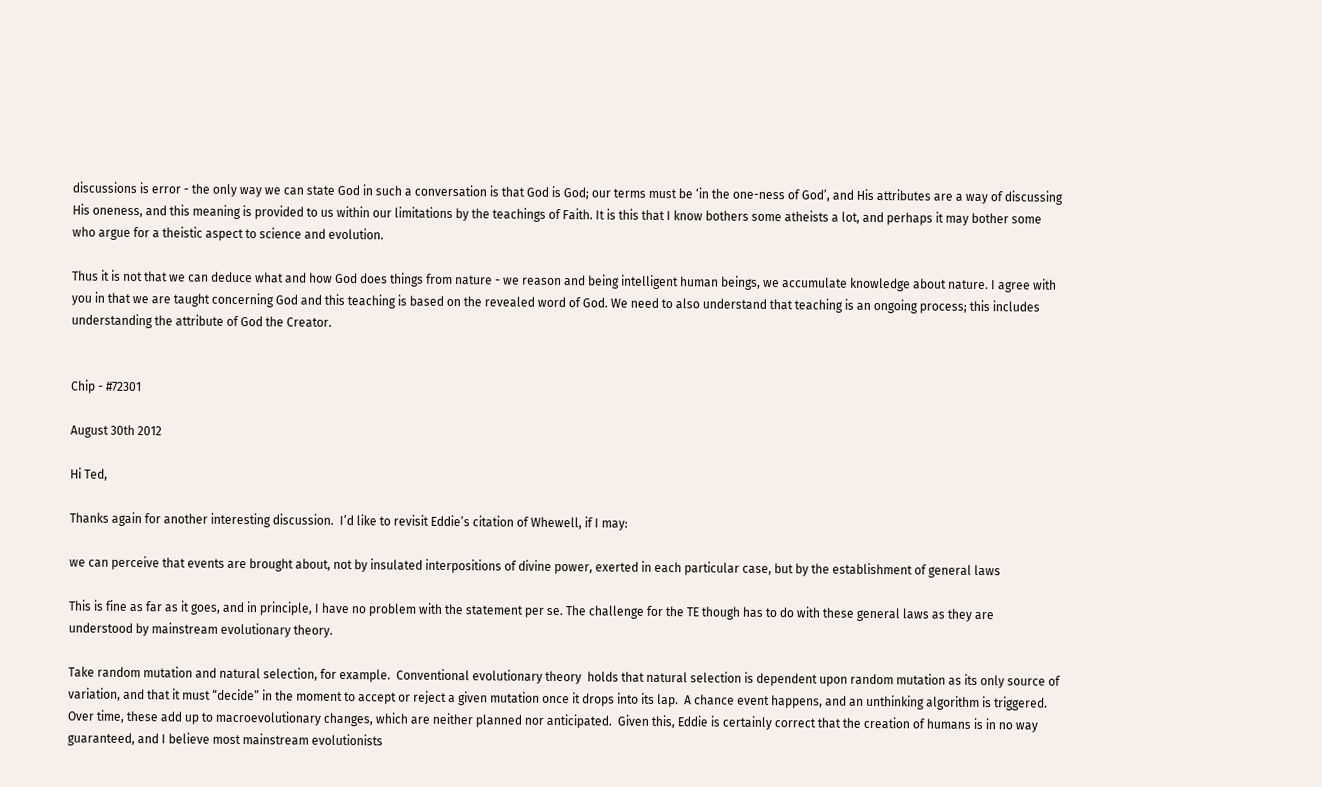discussions is error - the only way we can state God in such a conversation is that God is God; our terms must be ‘in the one-ness of God’, and His attributes are a way of discussing His oneness, and this meaning is provided to us within our limitations by the teachings of Faith. It is this that I know bothers some atheists a lot, and perhaps it may bother some who argue for a theistic aspect to science and evolution.

Thus it is not that we can deduce what and how God does things from nature - we reason and being intelligent human beings, we accumulate knowledge about nature. I agree with you in that we are taught concerning God and this teaching is based on the revealed word of God. We need to also understand that teaching is an ongoing process; this includes understanding the attribute of God the Creator.


Chip - #72301

August 30th 2012

Hi Ted,

Thanks again for another interesting discussion.  I’d like to revisit Eddie’s citation of Whewell, if I may:

we can perceive that events are brought about, not by insulated interpositions of divine power, exerted in each particular case, but by the establishment of general laws

This is fine as far as it goes, and in principle, I have no problem with the statement per se. The challenge for the TE though has to do with these general laws as they are understood by mainstream evolutionary theory.

Take random mutation and natural selection, for example.  Conventional evolutionary theory  holds that natural selection is dependent upon random mutation as its only source of variation, and that it must “decide” in the moment to accept or reject a given mutation once it drops into its lap.  A chance event happens, and an unthinking algorithm is triggered.  Over time, these add up to macroevolutionary changes, which are neither planned nor anticipated.  Given this, Eddie is certainly correct that the creation of humans is in no way guaranteed, and I believe most mainstream evolutionists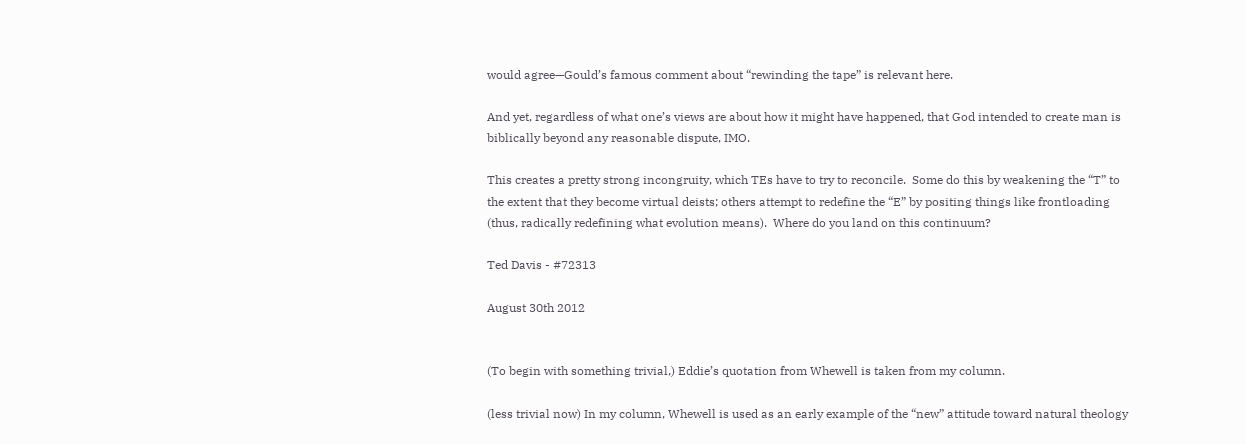would agree—Gould’s famous comment about “rewinding the tape” is relevant here.

And yet, regardless of what one’s views are about how it might have happened, that God intended to create man is biblically beyond any reasonable dispute, IMO.

This creates a pretty strong incongruity, which TEs have to try to reconcile.  Some do this by weakening the “T” to the extent that they become virtual deists; others attempt to redefine the “E” by positing things like frontloading (thus, radically redefining what evolution means).  Where do you land on this continuum?

Ted Davis - #72313

August 30th 2012


(To begin with something trivial,) Eddie’s quotation from Whewell is taken from my column.

(less trivial now) In my column, Whewell is used as an early example of the “new” attitude toward natural theology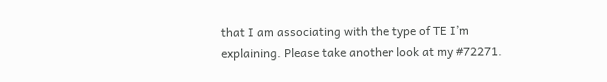that I am associating with the type of TE I’m explaining. Please take another look at my #72271.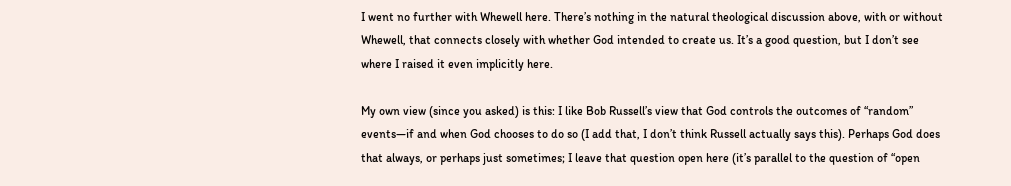I went no further with Whewell here. There’s nothing in the natural theological discussion above, with or without Whewell, that connects closely with whether God intended to create us. It’s a good question, but I don’t see where I raised it even implicitly here.

My own view (since you asked) is this: I like Bob Russell’s view that God controls the outcomes of “random” events—if and when God chooses to do so (I add that, I don’t think Russell actually says this). Perhaps God does that always, or perhaps just sometimes; I leave that question open here (it’s parallel to the question of “open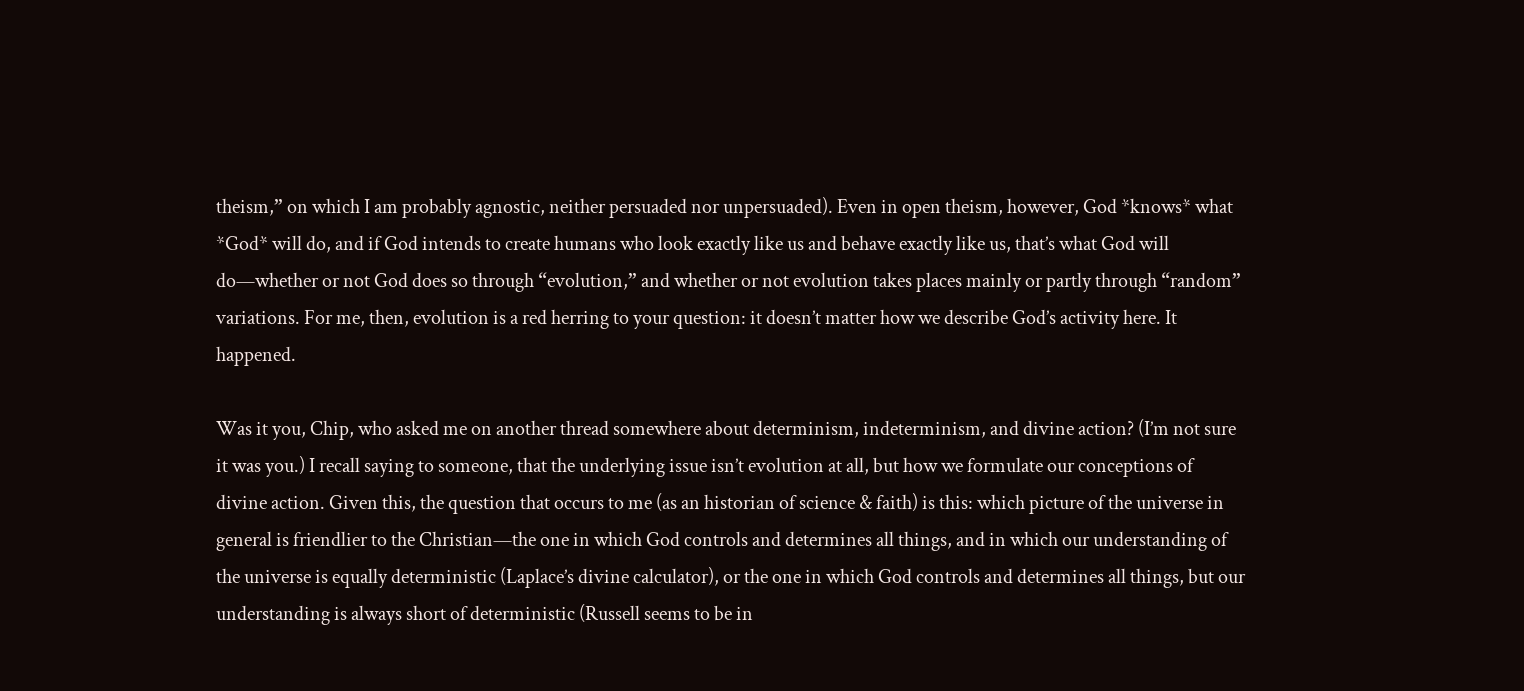theism,” on which I am probably agnostic, neither persuaded nor unpersuaded). Even in open theism, however, God *knows* what *God* will do, and if God intends to create humans who look exactly like us and behave exactly like us, that’s what God will do—whether or not God does so through “evolution,” and whether or not evolution takes places mainly or partly through “random” variations. For me, then, evolution is a red herring to your question: it doesn’t matter how we describe God’s activity here. It happened.

Was it you, Chip, who asked me on another thread somewhere about determinism, indeterminism, and divine action? (I’m not sure it was you.) I recall saying to someone, that the underlying issue isn’t evolution at all, but how we formulate our conceptions of divine action. Given this, the question that occurs to me (as an historian of science & faith) is this: which picture of the universe in general is friendlier to the Christian—the one in which God controls and determines all things, and in which our understanding of the universe is equally deterministic (Laplace’s divine calculator), or the one in which God controls and determines all things, but our understanding is always short of deterministic (Russell seems to be in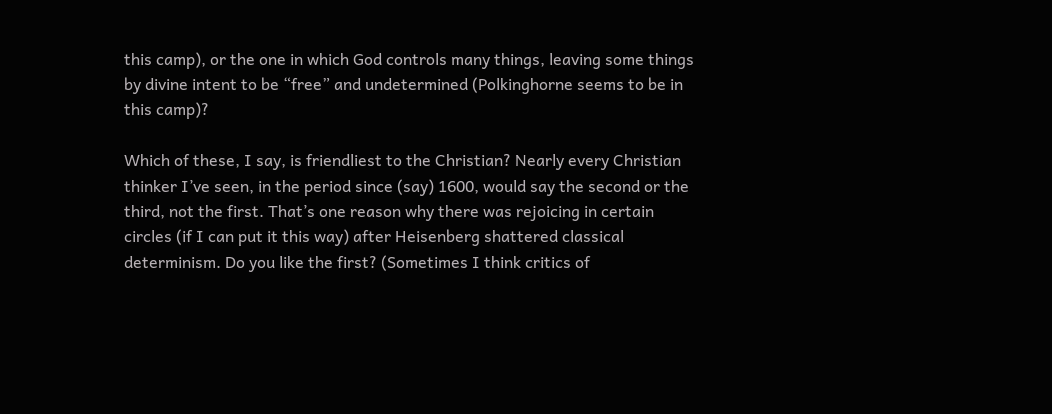this camp), or the one in which God controls many things, leaving some things by divine intent to be “free” and undetermined (Polkinghorne seems to be in this camp)?

Which of these, I say, is friendliest to the Christian? Nearly every Christian thinker I’ve seen, in the period since (say) 1600, would say the second or the third, not the first. That’s one reason why there was rejoicing in certain circles (if I can put it this way) after Heisenberg shattered classical determinism. Do you like the first? (Sometimes I think critics of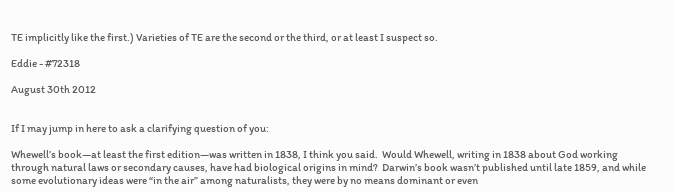TE implicitly like the first.) Varieties of TE are the second or the third, or at least I suspect so.

Eddie - #72318

August 30th 2012


If I may jump in here to ask a clarifying question of you:

Whewell’s book—at least the first edition—was written in 1838, I think you said.  Would Whewell, writing in 1838 about God working through natural laws or secondary causes, have had biological origins in mind?  Darwin’s book wasn’t published until late 1859, and while some evolutionary ideas were “in the air” among naturalists, they were by no means dominant or even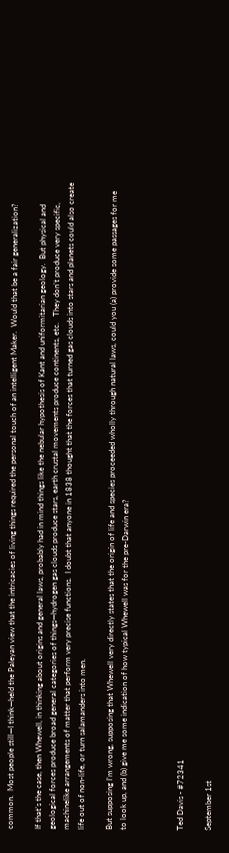common.  Most people still—I think—held the Paleyan view that the intricacies of living things required the personal touch of an intelligent Maker.  Would that be a fair generalization?

If that’s the case, then Whewell, in thinking about origins and general laws, probably had in mind things like the nebular hypothesis of Kant and uniformitarian geology.  But physical and geological forces produce broad general categories of things—hydrogen gas clouds produce stars, earth crustal movements produce continents, etc.   They don’t produce very specific, machinelike arrangements of matter that perform very precise functions.  I doubt that anyone in 1838 thought that the forces that turned gas clouds into stars and planets could also create life out of non-life, or turn salamanders into men.

But supposing I’m wrong, supposing that Whewell very directly states that the origin of life and species proceeded wholly through natural laws, could you (a) provide some passages for me to look up, and (b) give me some indication of how typical Whewell was for the pre-Darwin era?



Ted Davis - #72341

September 1st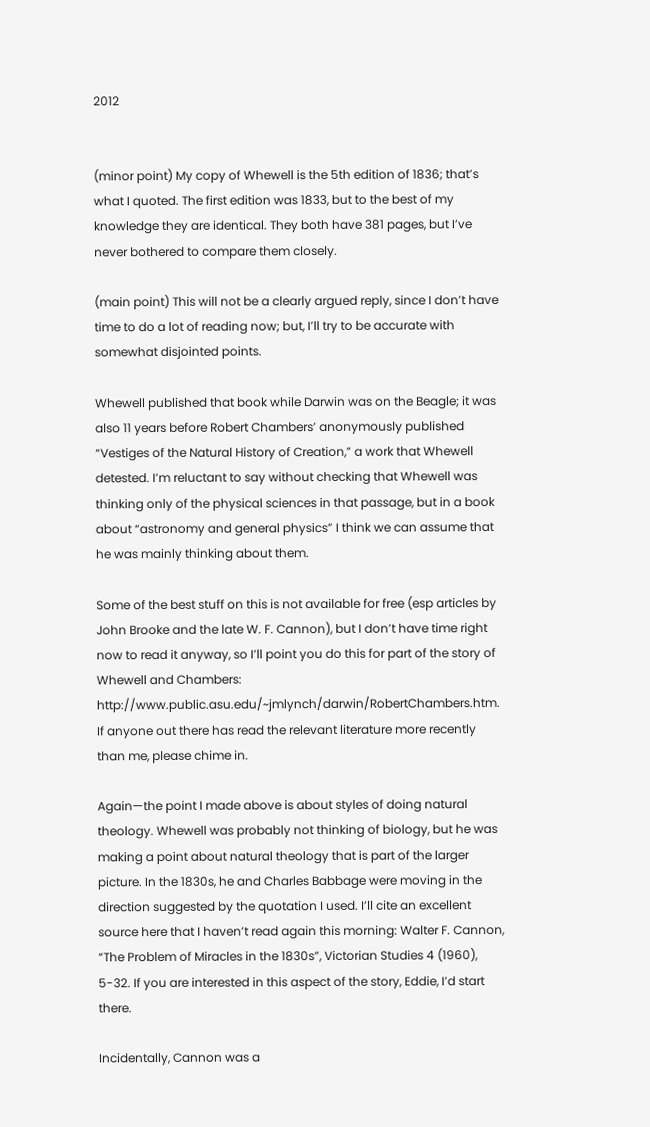2012


(minor point) My copy of Whewell is the 5th edition of 1836; that’s what I quoted. The first edition was 1833, but to the best of my knowledge they are identical. They both have 381 pages, but I’ve never bothered to compare them closely.

(main point) This will not be a clearly argued reply, since I don’t have time to do a lot of reading now; but, I’ll try to be accurate with somewhat disjointed points.

Whewell published that book while Darwin was on the Beagle; it was also 11 years before Robert Chambers’ anonymously published “Vestiges of the Natural History of Creation,” a work that Whewell detested. I’m reluctant to say without checking that Whewell was thinking only of the physical sciences in that passage, but in a book about “astronomy and general physics” I think we can assume that he was mainly thinking about them.

Some of the best stuff on this is not available for free (esp articles by John Brooke and the late W. F. Cannon), but I don’t have time right now to read it anyway, so I’ll point you do this for part of the story of Whewell and Chambers: http://www.public.asu.edu/~jmlynch/darwin/RobertChambers.htm. If anyone out there has read the relevant literature more recently than me, please chime in.

Again—the point I made above is about styles of doing natural theology. Whewell was probably not thinking of biology, but he was making a point about natural theology that is part of the larger picture. In the 1830s, he and Charles Babbage were moving in the direction suggested by the quotation I used. I’ll cite an excellent source here that I haven’t read again this morning: Walter F. Cannon, “The Problem of Miracles in the 1830s”, Victorian Studies 4 (1960), 5-32. If you are interested in this aspect of the story, Eddie, I’d start there.

Incidentally, Cannon was a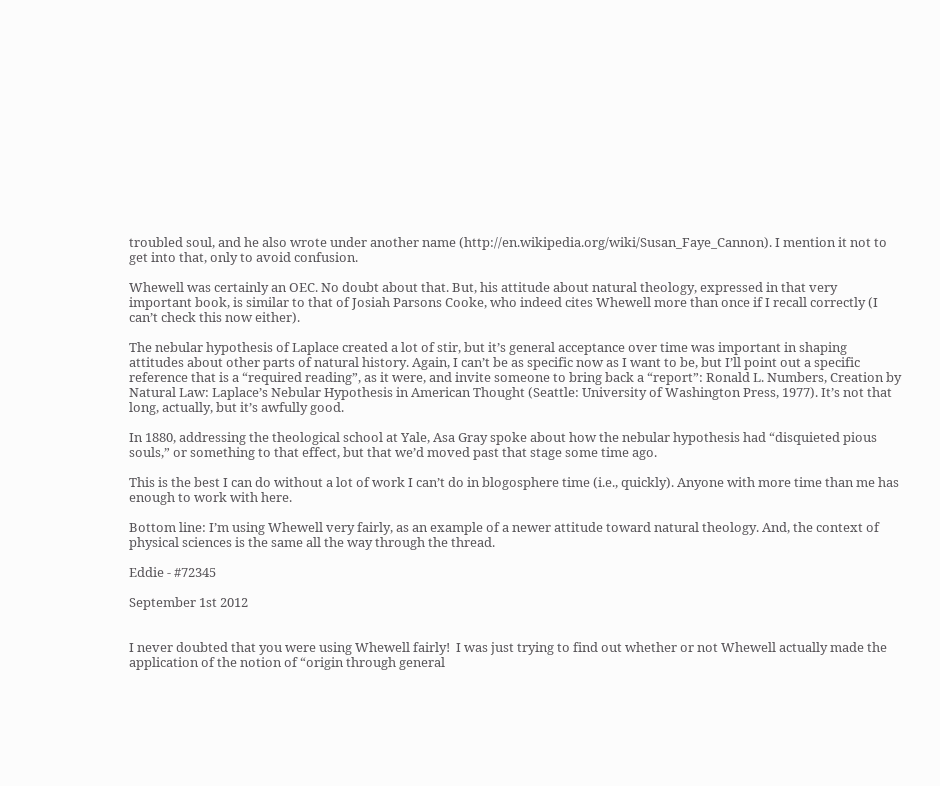troubled soul, and he also wrote under another name (http://en.wikipedia.org/wiki/Susan_Faye_Cannon). I mention it not to get into that, only to avoid confusion.

Whewell was certainly an OEC. No doubt about that. But, his attitude about natural theology, expressed in that very important book, is similar to that of Josiah Parsons Cooke, who indeed cites Whewell more than once if I recall correctly (I can’t check this now either).

The nebular hypothesis of Laplace created a lot of stir, but it’s general acceptance over time was important in shaping attitudes about other parts of natural history. Again, I can’t be as specific now as I want to be, but I’ll point out a specific reference that is a “required reading”, as it were, and invite someone to bring back a “report”: Ronald L. Numbers, Creation by Natural Law: Laplace’s Nebular Hypothesis in American Thought (Seattle: University of Washington Press, 1977). It’s not that long, actually, but it’s awfully good.

In 1880, addressing the theological school at Yale, Asa Gray spoke about how the nebular hypothesis had “disquieted pious souls,” or something to that effect, but that we’d moved past that stage some time ago.

This is the best I can do without a lot of work I can’t do in blogosphere time (i.e., quickly). Anyone with more time than me has enough to work with here.

Bottom line: I’m using Whewell very fairly, as an example of a newer attitude toward natural theology. And, the context of physical sciences is the same all the way through the thread.

Eddie - #72345

September 1st 2012


I never doubted that you were using Whewell fairly!  I was just trying to find out whether or not Whewell actually made the application of the notion of “origin through general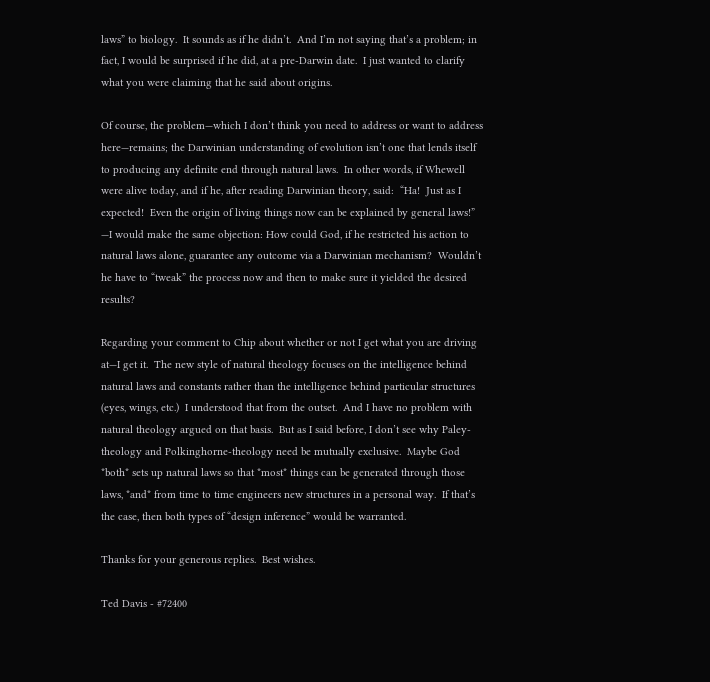laws” to biology.  It sounds as if he didn’t.  And I’m not saying that’s a problem; in fact, I would be surprised if he did, at a pre-Darwin date.  I just wanted to clarify what you were claiming that he said about origins.

Of course, the problem—which I don’t think you need to address or want to address here—remains; the Darwinian understanding of evolution isn’t one that lends itself to producing any definite end through natural laws.  In other words, if Whewell were alive today, and if he, after reading Darwinian theory, said:  “Ha!  Just as I expected!  Even the origin of living things now can be explained by general laws!”  —I would make the same objection: How could God, if he restricted his action to natural laws alone, guarantee any outcome via a Darwinian mechanism?  Wouldn’t he have to “tweak” the process now and then to make sure it yielded the desired results?

Regarding your comment to Chip about whether or not I get what you are driving at—I get it.  The new style of natural theology focuses on the intelligence behind natural laws and constants rather than the intelligence behind particular structures (eyes, wings, etc.)  I understood that from the outset.  And I have no problem with natural theology argued on that basis.  But as I said before, I don’t see why Paley-theology and Polkinghorne-theology need be mutually exclusive.  Maybe God *both* sets up natural laws so that *most* things can be generated through those laws, *and* from time to time engineers new structures in a personal way.  If that’s the case, then both types of “design inference” would be warranted.

Thanks for your generous replies.  Best wishes.

Ted Davis - #72400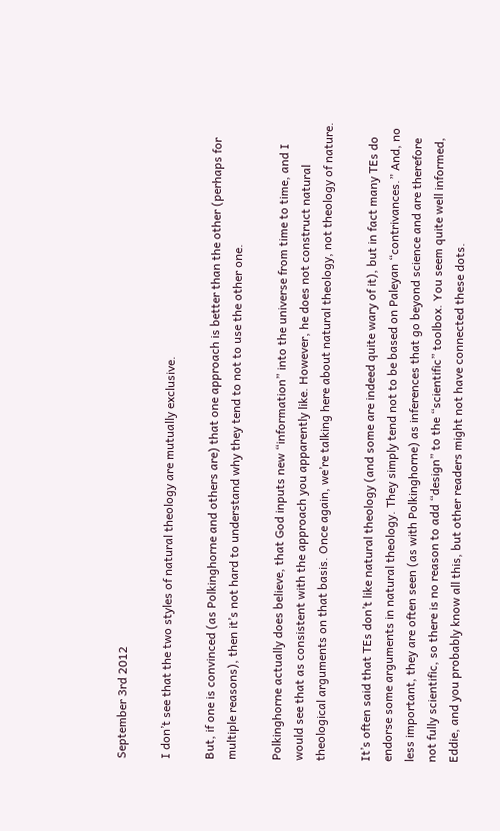September 3rd 2012

I don’t see that the two styles of natural theology are mutually exclusive.

But, if one is convinced (as Polkinghorne and others are) that one approach is better than the other (perhaps for multiple reasons), then it’s not hard to understand why they tend to not to use the other one.

Polkinghorne actually does believe, that God inputs new “information” into the universe from time to time, and I would see that as consistent with the approach you apparently like. However, he does not construct natural theological arguments on that basis. Once again, we’re talking here about natural theology, not theology of nature.

It’s often said that TEs don’t like natural theology (and some are indeed quite wary of it), but in fact many TEs do endorse some arguments in natural theology. They simply tend not to be based on Paleyan “contrivances.” And, no less important, they are often seen (as with Polkinghorne) as inferences that go beyond science and are therefore not fully scientific, so there is no reason to add “design” to the “scientific” toolbox. You seem quite well informed, Eddie, and you probably know all this, but other readers might not have connected these dots.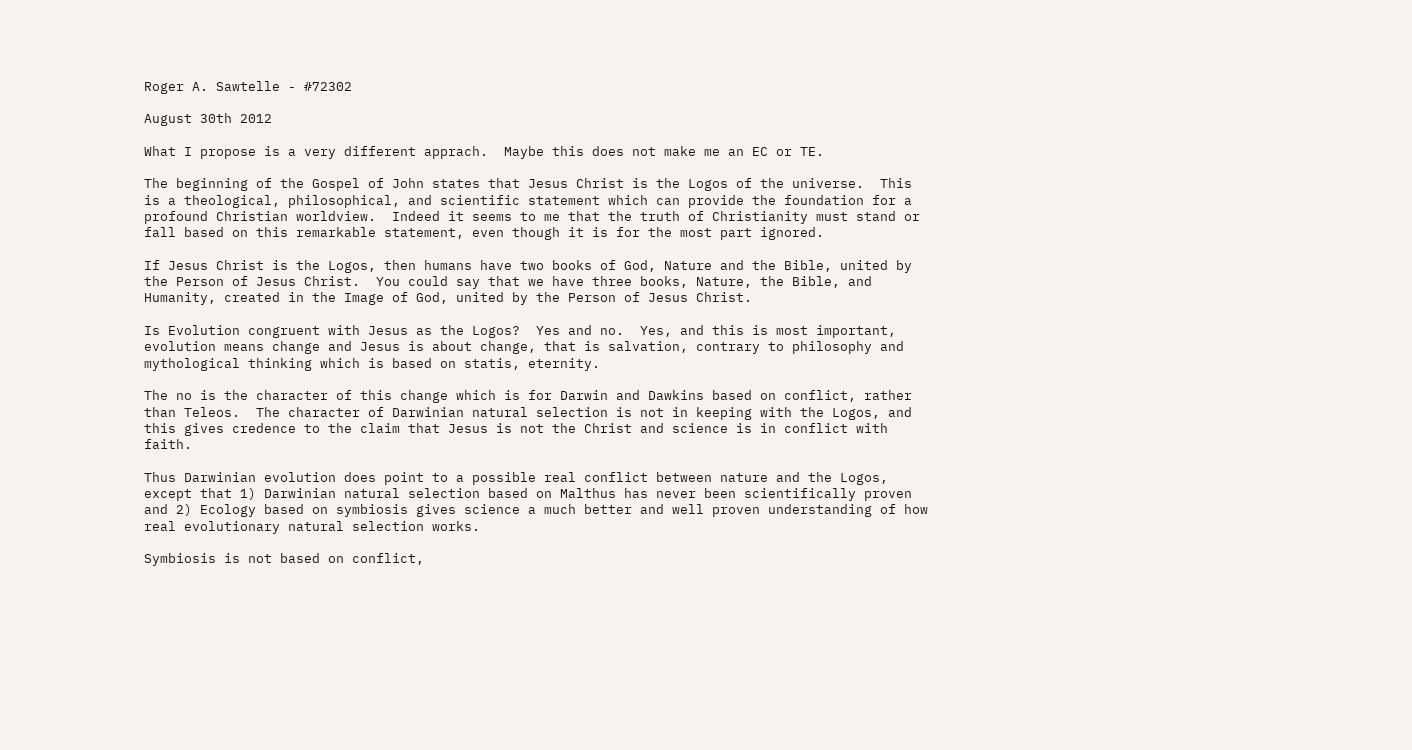Roger A. Sawtelle - #72302

August 30th 2012

What I propose is a very different apprach.  Maybe this does not make me an EC or TE.

The beginning of the Gospel of John states that Jesus Christ is the Logos of the universe.  This is a theological, philosophical, and scientific statement which can provide the foundation for a profound Christian worldview.  Indeed it seems to me that the truth of Christianity must stand or fall based on this remarkable statement, even though it is for the most part ignored.

If Jesus Christ is the Logos, then humans have two books of God, Nature and the Bible, united by the Person of Jesus Christ.  You could say that we have three books, Nature, the Bible, and Humanity, created in the Image of God, united by the Person of Jesus Christ.

Is Evolution congruent with Jesus as the Logos?  Yes and no.  Yes, and this is most important, evolution means change and Jesus is about change, that is salvation, contrary to philosophy and mythological thinking which is based on statis, eternity.

The no is the character of this change which is for Darwin and Dawkins based on conflict, rather than Teleos.  The character of Darwinian natural selection is not in keeping with the Logos, and this gives credence to the claim that Jesus is not the Christ and science is in conflict with faith.

Thus Darwinian evolution does point to a possible real conflict between nature and the Logos, except that 1) Darwinian natural selection based on Malthus has never been scientifically proven and 2) Ecology based on symbiosis gives science a much better and well proven understanding of how real evolutionary natural selection works.

Symbiosis is not based on conflict,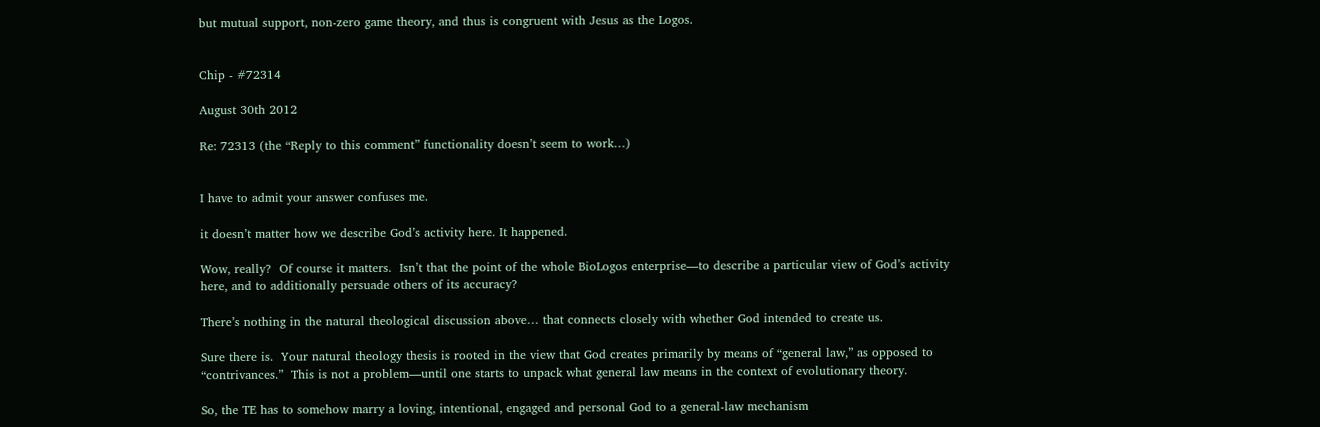but mutual support, non-zero game theory, and thus is congruent with Jesus as the Logos.


Chip - #72314

August 30th 2012

Re: 72313 (the “Reply to this comment” functionality doesn’t seem to work…)


I have to admit your answer confuses me.

it doesn’t matter how we describe God’s activity here. It happened.

Wow, really?  Of course it matters.  Isn’t that the point of the whole BioLogos enterprise—to describe a particular view of God’s activity here, and to additionally persuade others of its accuracy?

There’s nothing in the natural theological discussion above… that connects closely with whether God intended to create us.

Sure there is.  Your natural theology thesis is rooted in the view that God creates primarily by means of “general law,” as opposed to “contrivances.”  This is not a problem—until one starts to unpack what general law means in the context of evolutionary theory.

So, the TE has to somehow marry a loving, intentional, engaged and personal God to a general-law mechanism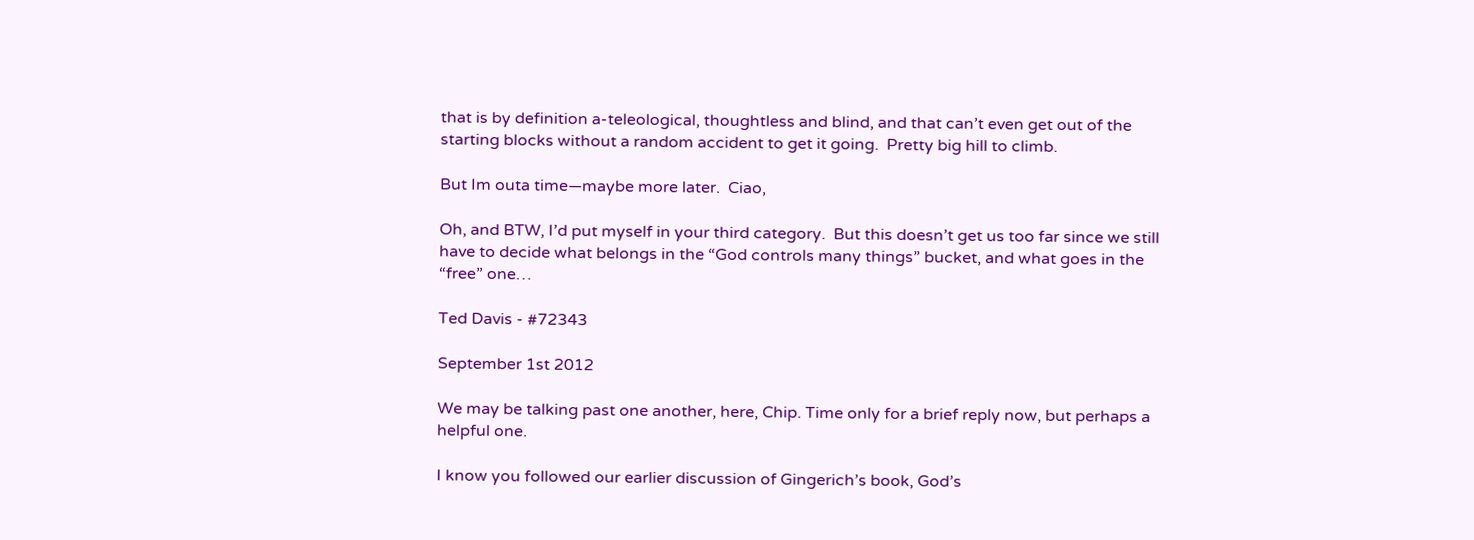that is by definition a-teleological, thoughtless and blind, and that can’t even get out of the starting blocks without a random accident to get it going.  Pretty big hill to climb.

But Im outa time—maybe more later.  Ciao,

Oh, and BTW, I’d put myself in your third category.  But this doesn’t get us too far since we still have to decide what belongs in the “God controls many things” bucket, and what goes in the “free” one…

Ted Davis - #72343

September 1st 2012

We may be talking past one another, here, Chip. Time only for a brief reply now, but perhaps a helpful one.

I know you followed our earlier discussion of Gingerich’s book, God’s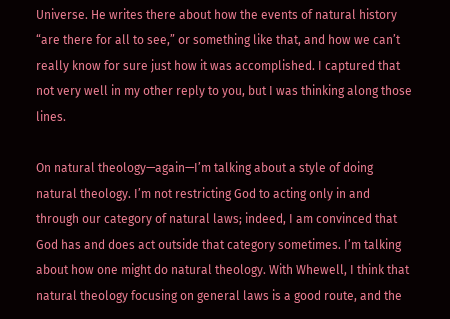Universe. He writes there about how the events of natural history “are there for all to see,” or something like that, and how we can’t really know for sure just how it was accomplished. I captured that not very well in my other reply to you, but I was thinking along those lines.

On natural theology—again—I’m talking about a style of doing natural theology. I’m not restricting God to acting only in and through our category of natural laws; indeed, I am convinced that God has and does act outside that category sometimes. I’m talking about how one might do natural theology. With Whewell, I think that natural theology focusing on general laws is a good route, and the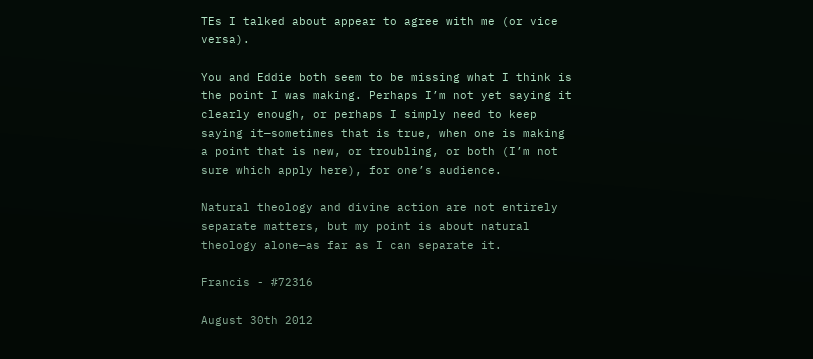TEs I talked about appear to agree with me (or vice versa).

You and Eddie both seem to be missing what I think is the point I was making. Perhaps I’m not yet saying it clearly enough, or perhaps I simply need to keep saying it—sometimes that is true, when one is making a point that is new, or troubling, or both (I’m not sure which apply here), for one’s audience.

Natural theology and divine action are not entirely separate matters, but my point is about natural theology alone—as far as I can separate it.

Francis - #72316

August 30th 2012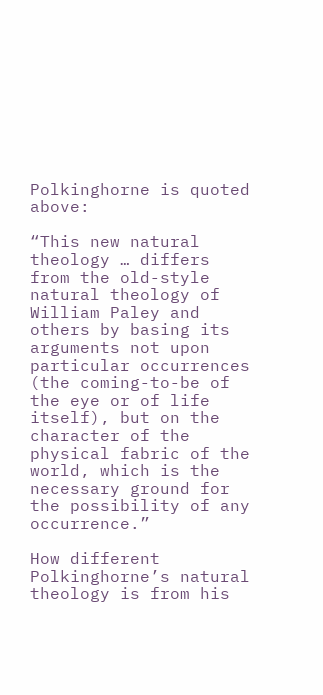Polkinghorne is quoted above:

“This new natural theology … differs from the old-style natural theology of William Paley and others by basing its arguments not upon particular occurrences (the coming-to-be of the eye or of life itself), but on the character of the physical fabric of the world, which is the necessary ground for the possibility of any occurrence.”

How different Polkinghorne’s natural theology is from his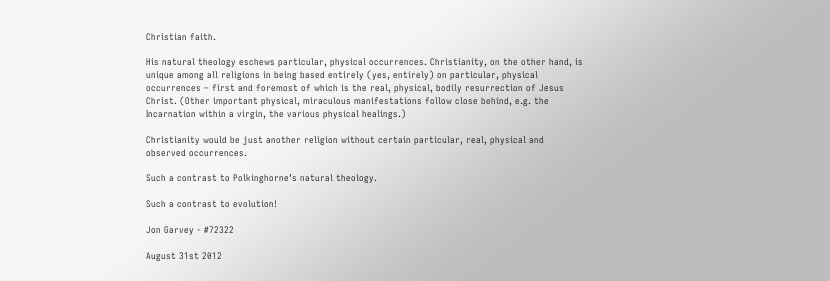Christian faith.

His natural theology eschews particular, physical occurrences. Christianity, on the other hand, is unique among all religions in being based entirely (yes, entirely) on particular, physical occurrences – first and foremost of which is the real, physical, bodily resurrection of Jesus Christ. (Other important physical, miraculous manifestations follow close behind, e.g. the Incarnation within a virgin, the various physical healings.)

Christianity would be just another religion without certain particular, real, physical and observed occurrences.

Such a contrast to Polkinghorne’s natural theology.

Such a contrast to evolution!

Jon Garvey - #72322

August 31st 2012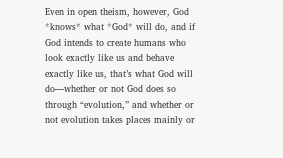Even in open theism, however, God *knows* what *God* will do, and if God intends to create humans who look exactly like us and behave exactly like us, that’s what God will do—whether or not God does so through “evolution,” and whether or not evolution takes places mainly or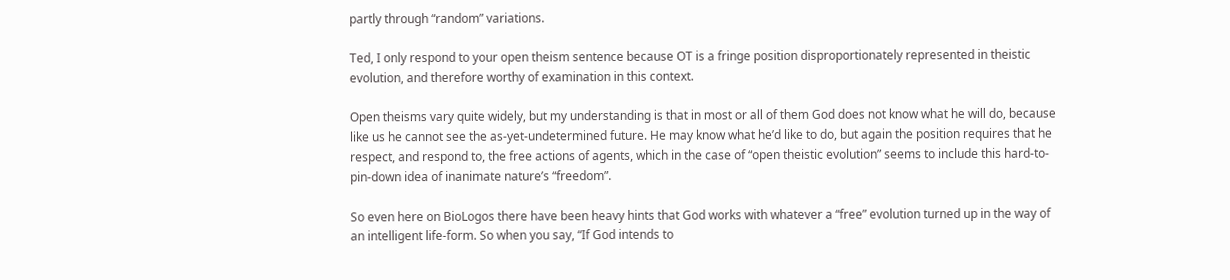partly through “random” variations.

Ted, I only respond to your open theism sentence because OT is a fringe position disproportionately represented in theistic evolution, and therefore worthy of examination in this context.

Open theisms vary quite widely, but my understanding is that in most or all of them God does not know what he will do, because like us he cannot see the as-yet-undetermined future. He may know what he’d like to do, but again the position requires that he respect, and respond to, the free actions of agents, which in the case of “open theistic evolution” seems to include this hard-to-pin-down idea of inanimate nature’s “freedom”.

So even here on BioLogos there have been heavy hints that God works with whatever a “free” evolution turned up in the way of an intelligent life-form. So when you say, “If God intends to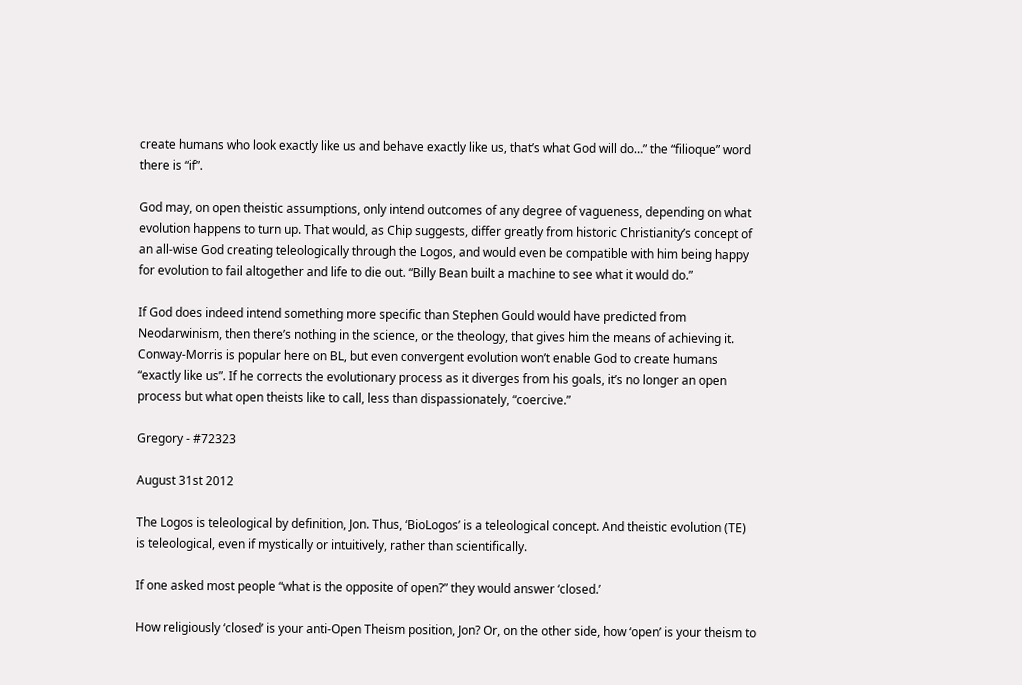create humans who look exactly like us and behave exactly like us, that’s what God will do…” the “filioque” word there is “if”.

God may, on open theistic assumptions, only intend outcomes of any degree of vagueness, depending on what evolution happens to turn up. That would, as Chip suggests, differ greatly from historic Christianity’s concept of an all-wise God creating teleologically through the Logos, and would even be compatible with him being happy for evolution to fail altogether and life to die out. “Billy Bean built a machine to see what it would do.”

If God does indeed intend something more specific than Stephen Gould would have predicted from Neodarwinism, then there’s nothing in the science, or the theology, that gives him the means of achieving it. Conway-Morris is popular here on BL, but even convergent evolution won’t enable God to create humans “exactly like us”. If he corrects the evolutionary process as it diverges from his goals, it’s no longer an open process but what open theists like to call, less than dispassionately, “coercive.”

Gregory - #72323

August 31st 2012

The Logos is teleological by definition, Jon. Thus, ‘BioLogos’ is a teleological concept. And theistic evolution (TE) is teleological, even if mystically or intuitively, rather than scientifically.

If one asked most people “what is the opposite of open?” they would answer ‘closed.’

How religiously ‘closed’ is your anti-Open Theism position, Jon? Or, on the other side, how ‘open’ is your theism to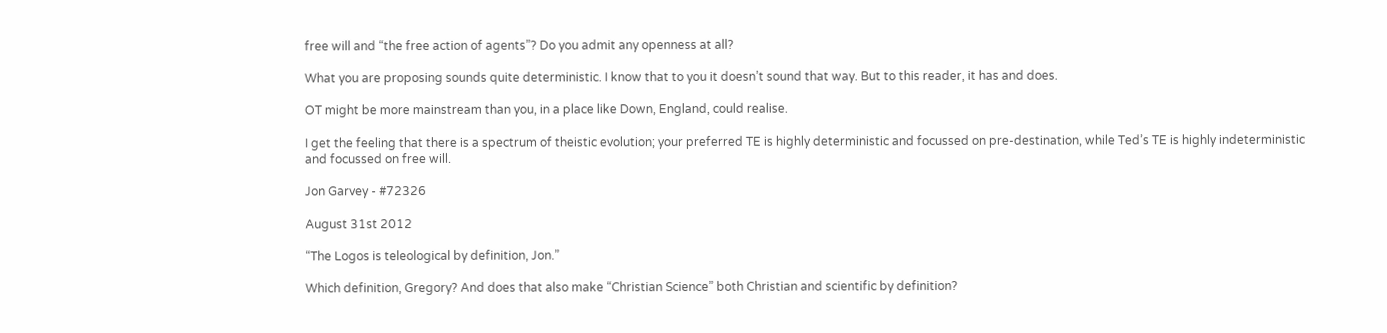free will and “the free action of agents”? Do you admit any openness at all?

What you are proposing sounds quite deterministic. I know that to you it doesn’t sound that way. But to this reader, it has and does.

OT might be more mainstream than you, in a place like Down, England, could realise.

I get the feeling that there is a spectrum of theistic evolution; your preferred TE is highly deterministic and focussed on pre-destination, while Ted’s TE is highly indeterministic and focussed on free will.

Jon Garvey - #72326

August 31st 2012

“The Logos is teleological by definition, Jon.”

Which definition, Gregory? And does that also make “Christian Science” both Christian and scientific by definition?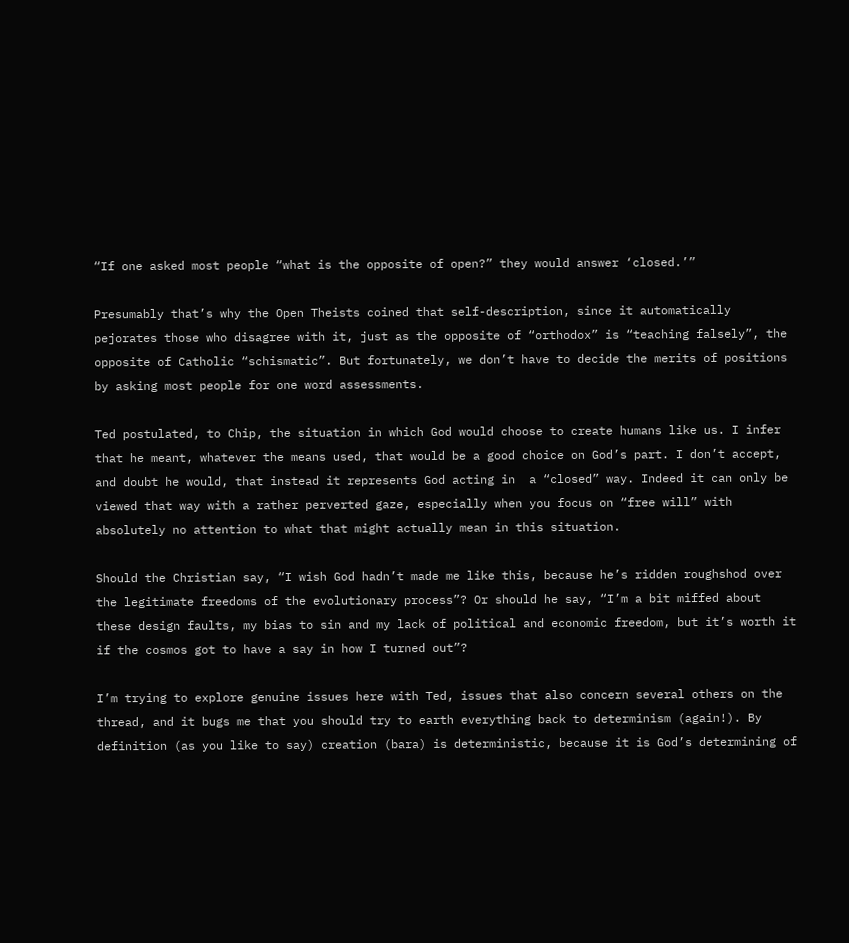“If one asked most people “what is the opposite of open?” they would answer ‘closed.’”

Presumably that’s why the Open Theists coined that self-description, since it automatically pejorates those who disagree with it, just as the opposite of “orthodox” is “teaching falsely”, the opposite of Catholic “schismatic”. But fortunately, we don’t have to decide the merits of positions by asking most people for one word assessments.

Ted postulated, to Chip, the situation in which God would choose to create humans like us. I infer that he meant, whatever the means used, that would be a good choice on God’s part. I don’t accept, and doubt he would, that instead it represents God acting in  a “closed” way. Indeed it can only be viewed that way with a rather perverted gaze, especially when you focus on “free will” with absolutely no attention to what that might actually mean in this situation.

Should the Christian say, “I wish God hadn’t made me like this, because he’s ridden roughshod over the legitimate freedoms of the evolutionary process”? Or should he say, “I’m a bit miffed about these design faults, my bias to sin and my lack of political and economic freedom, but it’s worth it if the cosmos got to have a say in how I turned out”?

I’m trying to explore genuine issues here with Ted, issues that also concern several others on the thread, and it bugs me that you should try to earth everything back to determinism (again!). By definition (as you like to say) creation (bara) is deterministic, because it is God’s determining of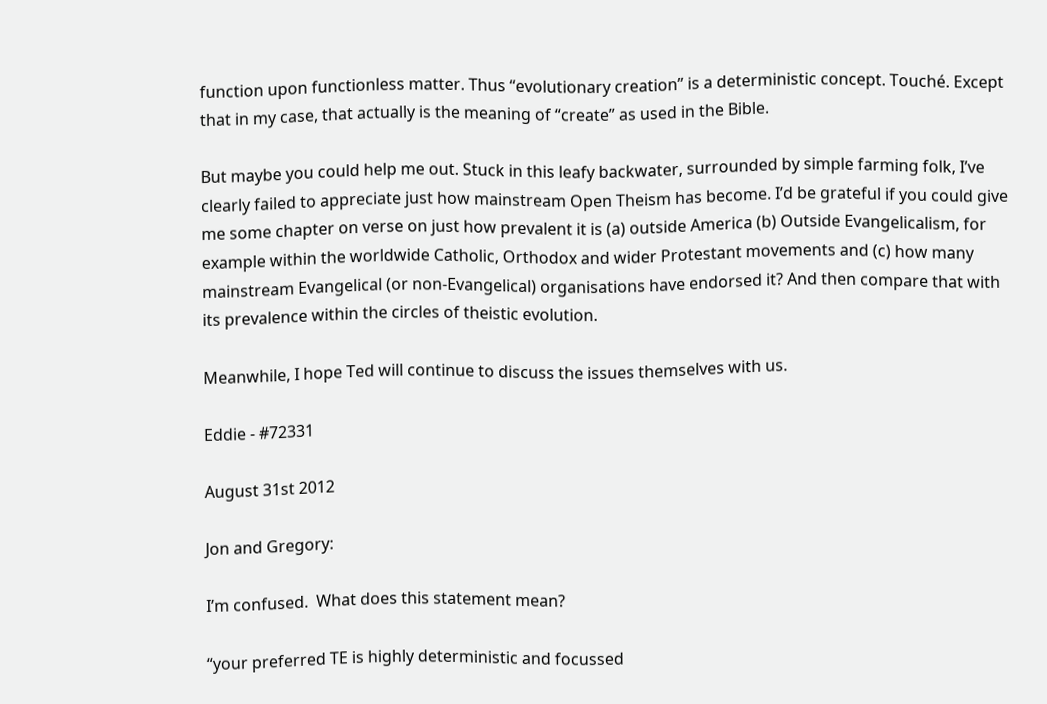function upon functionless matter. Thus “evolutionary creation” is a deterministic concept. Touché. Except that in my case, that actually is the meaning of “create” as used in the Bible.

But maybe you could help me out. Stuck in this leafy backwater, surrounded by simple farming folk, I’ve clearly failed to appreciate just how mainstream Open Theism has become. I’d be grateful if you could give me some chapter on verse on just how prevalent it is (a) outside America (b) Outside Evangelicalism, for example within the worldwide Catholic, Orthodox and wider Protestant movements and (c) how many mainstream Evangelical (or non-Evangelical) organisations have endorsed it? And then compare that with its prevalence within the circles of theistic evolution.

Meanwhile, I hope Ted will continue to discuss the issues themselves with us.

Eddie - #72331

August 31st 2012

Jon and Gregory:

I’m confused.  What does this statement mean?

“your preferred TE is highly deterministic and focussed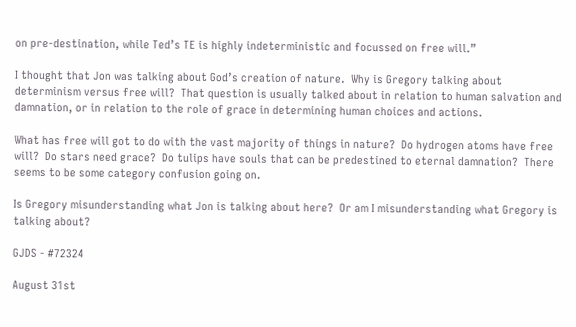on pre-destination, while Ted’s TE is highly indeterministic and focussed on free will.”

I thought that Jon was talking about God’s creation of nature.  Why is Gregory talking about determinism versus free will?  That question is usually talked about in relation to human salvation and damnation, or in relation to the role of grace in determining human choices and actions.

What has free will got to do with the vast majority of things in nature?  Do hydrogen atoms have free will?  Do stars need grace?  Do tulips have souls that can be predestined to eternal damnation?  There seems to be some category confusion going on.

Is Gregory misunderstanding what Jon is talking about here?  Or am I misunderstanding what Gregory is talking about?

GJDS - #72324

August 31st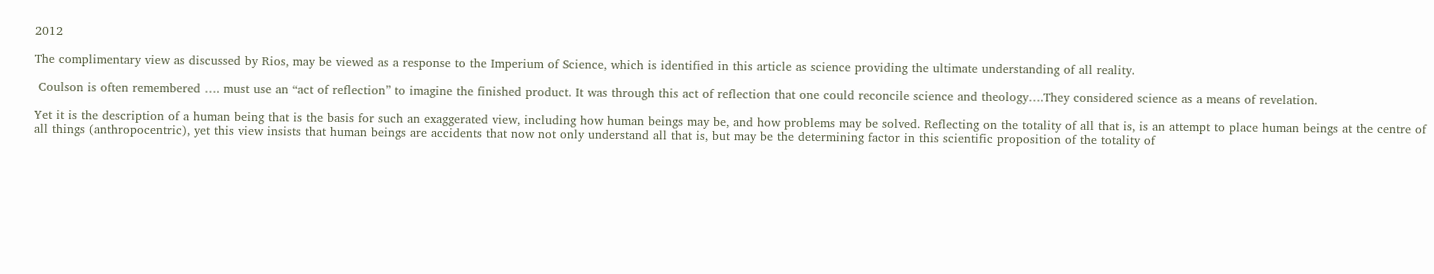2012

The complimentary view as discussed by Rios, may be viewed as a response to the Imperium of Science, which is identified in this article as science providing the ultimate understanding of all reality.

 Coulson is often remembered …. must use an “act of reflection” to imagine the finished product. It was through this act of reflection that one could reconcile science and theology….They considered science as a means of revelation.

Yet it is the description of a human being that is the basis for such an exaggerated view, including how human beings may be, and how problems may be solved. Reflecting on the totality of all that is, is an attempt to place human beings at the centre of all things (anthropocentric), yet this view insists that human beings are accidents that now not only understand all that is, but may be the determining factor in this scientific proposition of the totality of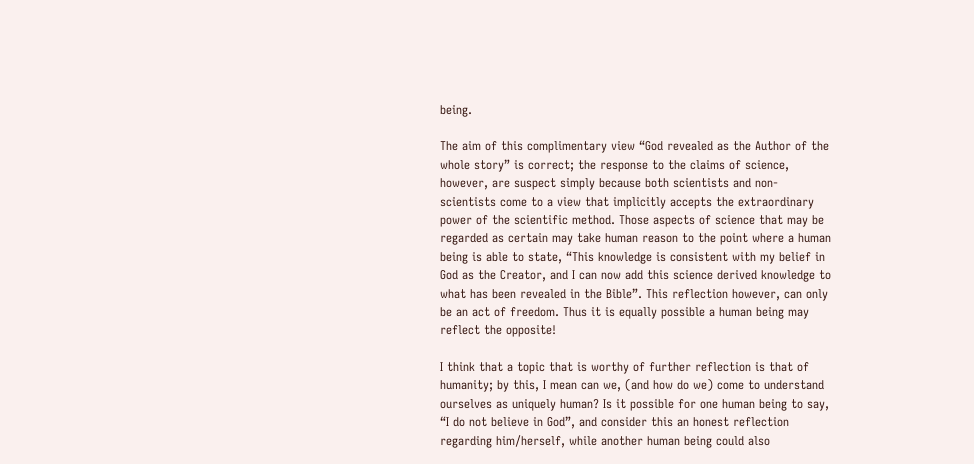being.

The aim of this complimentary view “God revealed as the Author of the whole story” is correct; the response to the claims of science, however, are suspect simply because both scientists and non-scientists come to a view that implicitly accepts the extraordinary power of the scientific method. Those aspects of science that may be regarded as certain may take human reason to the point where a human being is able to state, “This knowledge is consistent with my belief in God as the Creator, and I can now add this science derived knowledge to what has been revealed in the Bible”. This reflection however, can only be an act of freedom. Thus it is equally possible a human being may reflect the opposite!

I think that a topic that is worthy of further reflection is that of humanity; by this, I mean can we, (and how do we) come to understand ourselves as uniquely human? Is it possible for one human being to say, “I do not believe in God”, and consider this an honest reflection regarding him/herself, while another human being could also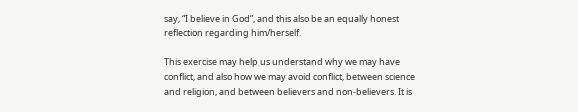say, “I believe in God”, and this also be an equally honest reflection regarding him/herself.

This exercise may help us understand why we may have conflict, and also how we may avoid conflict, between science and religion, and between believers and non-believers. It is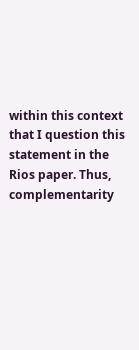within this context that I question this statement in the Rios paper. Thus, complementarity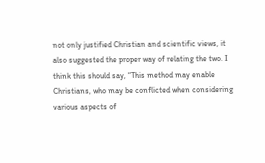not only justified Christian and scientific views, it also suggested the proper way of relating the two. I think this should say, “This method may enable Christians, who may be conflicted when considering various aspects of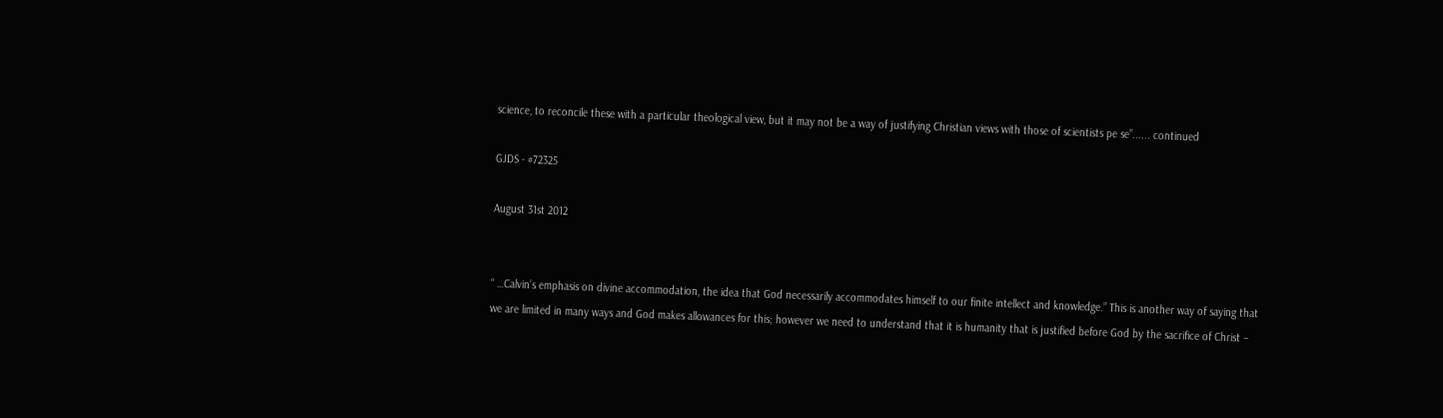science, to reconcile these with a particular theological view, but it may not be a way of justifying Christian views with those of scientists pe se”...... continued

GJDS - #72325

August 31st 2012


“ …Calvin’s emphasis on divine accommodation, the idea that God necessarily accommodates himself to our finite intellect and knowledge.” This is another way of saying that we are limited in many ways and God makes allowances for this; however we need to understand that it is humanity that is justified before God by the sacrifice of Christ –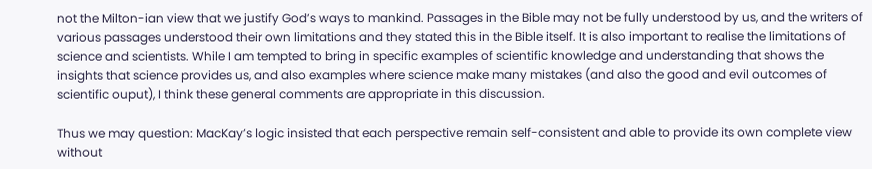not the Milton-ian view that we justify God’s ways to mankind. Passages in the Bible may not be fully understood by us, and the writers of various passages understood their own limitations and they stated this in the Bible itself. It is also important to realise the limitations of science and scientists. While I am tempted to bring in specific examples of scientific knowledge and understanding that shows the insights that science provides us, and also examples where science make many mistakes (and also the good and evil outcomes of scientific ouput), I think these general comments are appropriate in this discussion.

Thus we may question: MacKay’s logic insisted that each perspective remain self-consistent and able to provide its own complete view without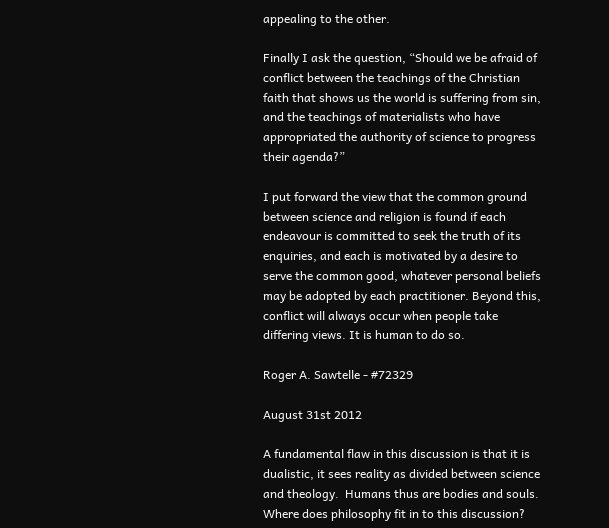appealing to the other.

Finally I ask the question, “Should we be afraid of conflict between the teachings of the Christian faith that shows us the world is suffering from sin, and the teachings of materialists who have appropriated the authority of science to progress their agenda?”

I put forward the view that the common ground between science and religion is found if each endeavour is committed to seek the truth of its enquiries, and each is motivated by a desire to serve the common good, whatever personal beliefs may be adopted by each practitioner. Beyond this, conflict will always occur when people take differing views. It is human to do so.

Roger A. Sawtelle - #72329

August 31st 2012

A fundamental flaw in this discussion is that it is dualistic, it sees reality as divided between science and theology.  Humans thus are bodies and souls.  Where does philosophy fit in to this discussion?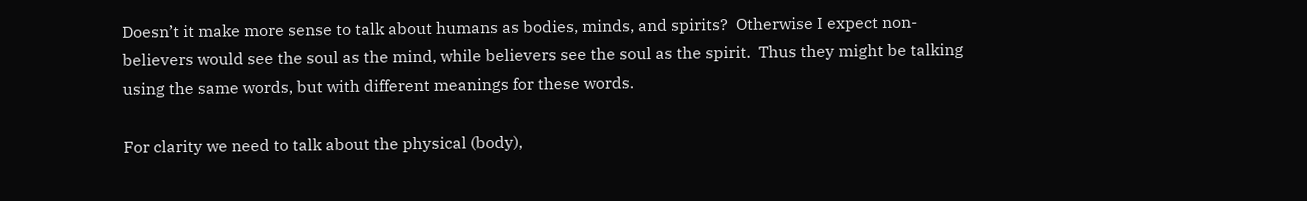Doesn’t it make more sense to talk about humans as bodies, minds, and spirits?  Otherwise I expect non-believers would see the soul as the mind, while believers see the soul as the spirit.  Thus they might be talking using the same words, but with different meanings for these words.

For clarity we need to talk about the physical (body),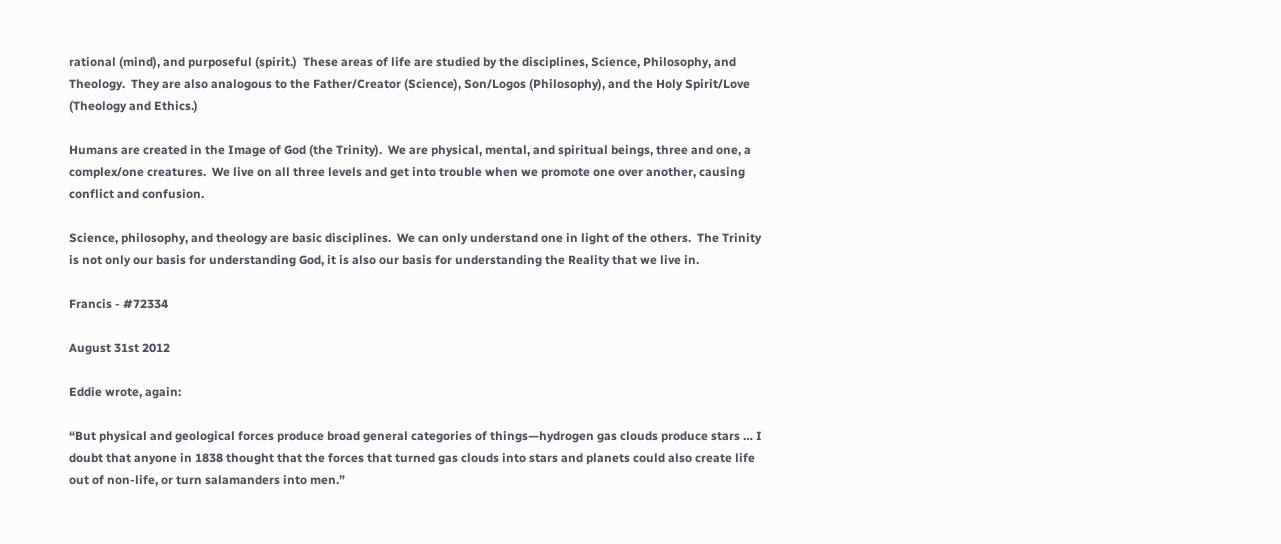rational (mind), and purposeful (spirit.)  These areas of life are studied by the disciplines, Science, Philosophy, and Theology.  They are also analogous to the Father/Creator (Science), Son/Logos (Philosophy), and the Holy Spirit/Love (Theology and Ethics.)

Humans are created in the Image of God (the Trinity).  We are physical, mental, and spiritual beings, three and one, a complex/one creatures.  We live on all three levels and get into trouble when we promote one over another, causing conflict and confusion.

Science, philosophy, and theology are basic disciplines.  We can only understand one in light of the others.  The Trinity is not only our basis for understanding God, it is also our basis for understanding the Reality that we live in.

Francis - #72334

August 31st 2012

Eddie wrote, again:

“But physical and geological forces produce broad general categories of things—hydrogen gas clouds produce stars … I doubt that anyone in 1838 thought that the forces that turned gas clouds into stars and planets could also create life out of non-life, or turn salamanders into men.”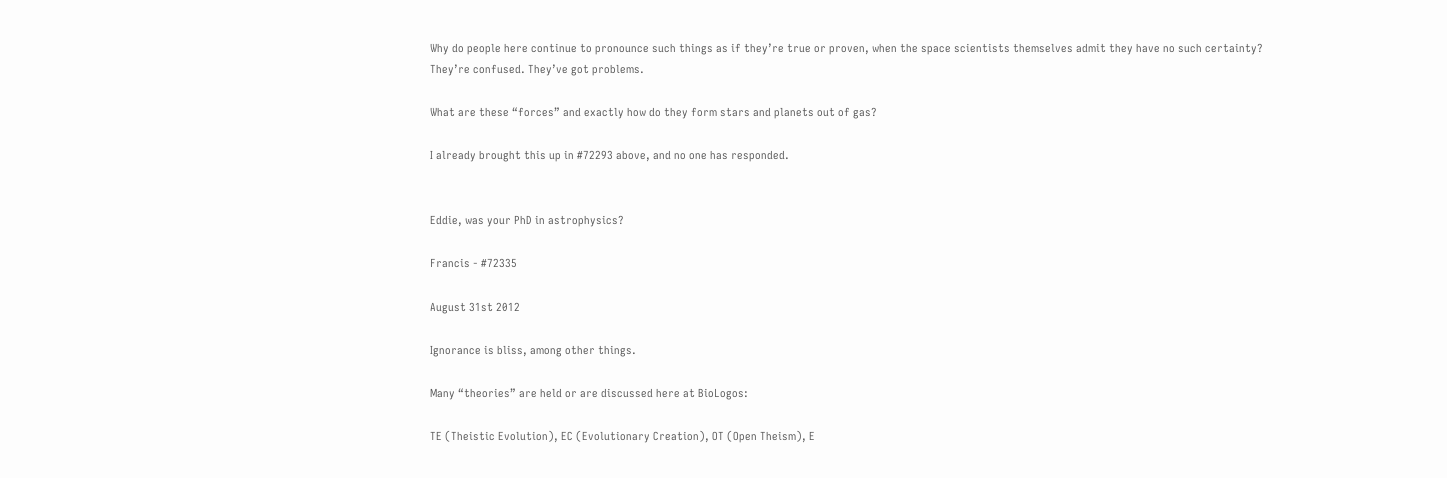Why do people here continue to pronounce such things as if they’re true or proven, when the space scientists themselves admit they have no such certainty? They’re confused. They’ve got problems.

What are these “forces” and exactly how do they form stars and planets out of gas?

I already brought this up in #72293 above, and no one has responded.


Eddie, was your PhD in astrophysics?

Francis - #72335

August 31st 2012

Ignorance is bliss, among other things.

Many “theories” are held or are discussed here at BioLogos:

TE (Theistic Evolution), EC (Evolutionary Creation), OT (Open Theism), E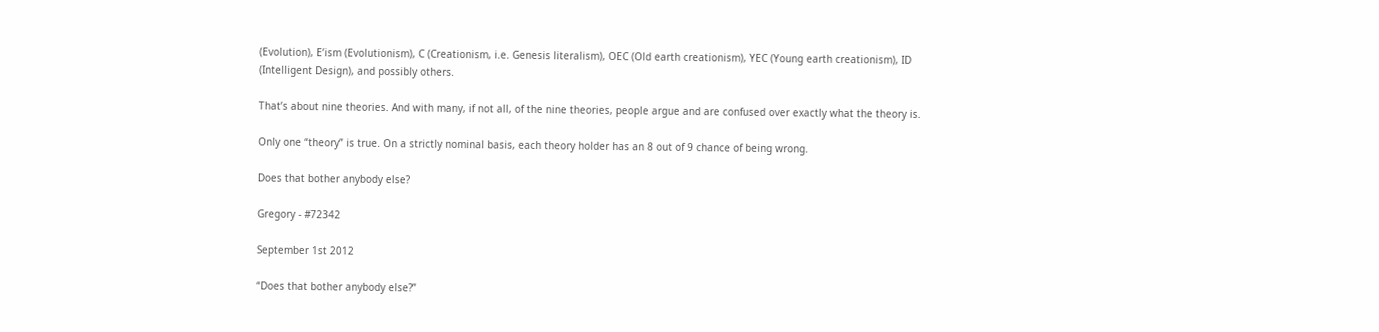(Evolution), E’ism (Evolutionism), C (Creationism, i.e. Genesis literalism), OEC (Old earth creationism), YEC (Young earth creationism), ID (Intelligent Design), and possibly others.

That’s about nine theories. And with many, if not all, of the nine theories, people argue and are confused over exactly what the theory is.

Only one “theory” is true. On a strictly nominal basis, each theory holder has an 8 out of 9 chance of being wrong.

Does that bother anybody else?

Gregory - #72342

September 1st 2012

“Does that bother anybody else?”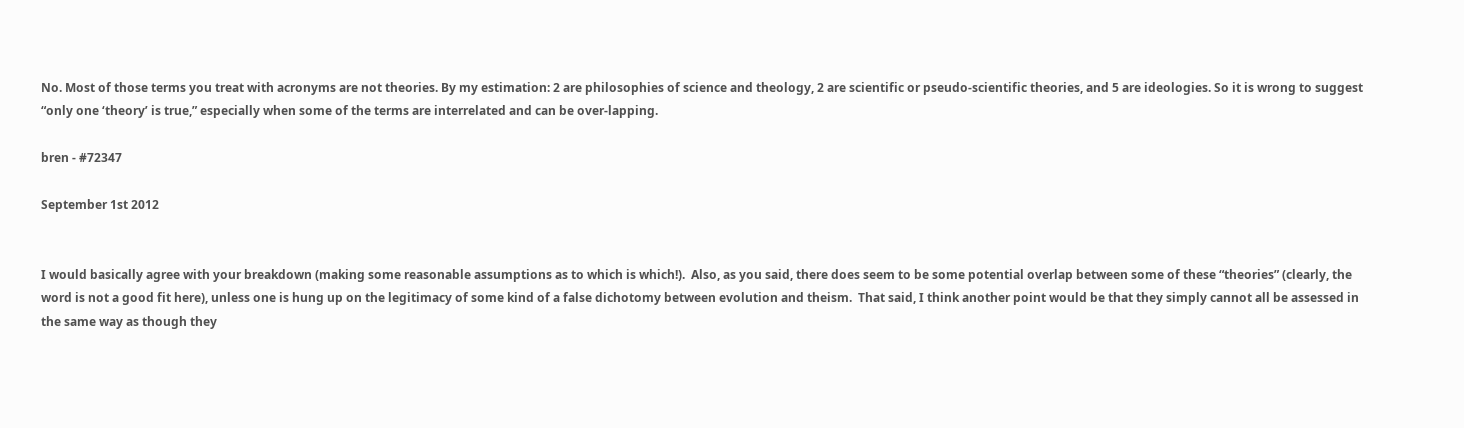No. Most of those terms you treat with acronyms are not theories. By my estimation: 2 are philosophies of science and theology, 2 are scientific or pseudo-scientific theories, and 5 are ideologies. So it is wrong to suggest “only one ‘theory’ is true,” especially when some of the terms are interrelated and can be over-lapping.

bren - #72347

September 1st 2012


I would basically agree with your breakdown (making some reasonable assumptions as to which is which!).  Also, as you said, there does seem to be some potential overlap between some of these “theories” (clearly, the word is not a good fit here), unless one is hung up on the legitimacy of some kind of a false dichotomy between evolution and theism.  That said, I think another point would be that they simply cannot all be assessed in the same way as though they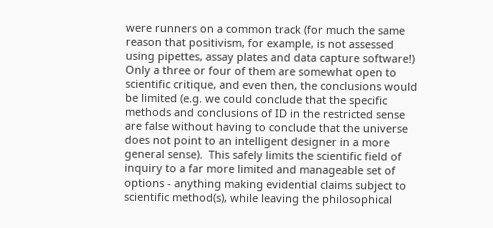were runners on a common track (for much the same reason that positivism, for example, is not assessed using pipettes, assay plates and data capture software!)  Only a three or four of them are somewhat open to scientific critique, and even then, the conclusions would be limited (e.g. we could conclude that the specific methods and conclusions of ID in the restricted sense are false without having to conclude that the universe does not point to an intelligent designer in a more general sense).  This safely limits the scientific field of inquiry to a far more limited and manageable set of options - anything making evidential claims subject to scientific method(s), while leaving the philosophical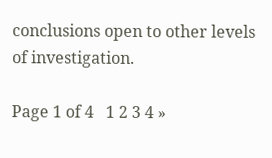conclusions open to other levels of investigation.

Page 1 of 4   1 2 3 4 »